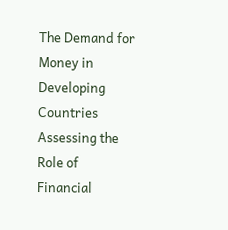The Demand for Money in Developing Countries
Assessing the Role of Financial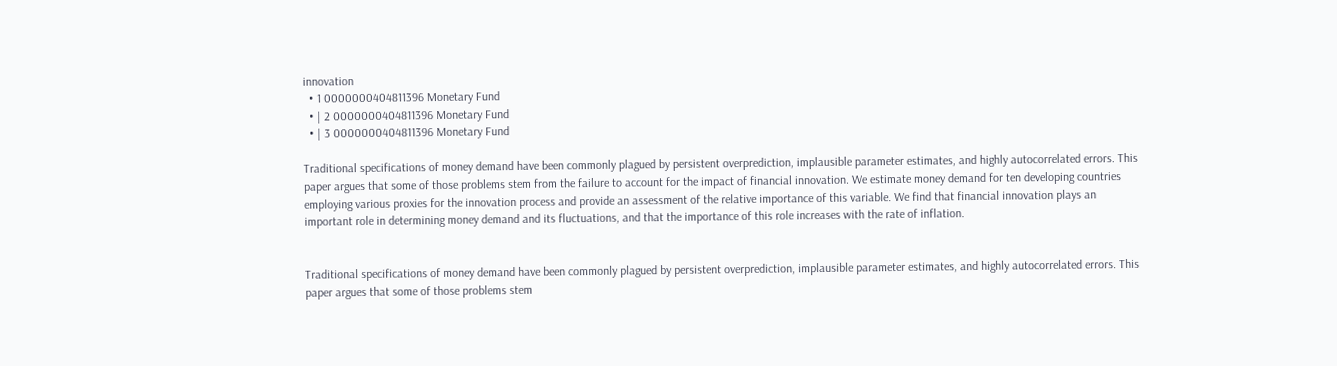innovation
  • 1 0000000404811396 Monetary Fund
  • | 2 0000000404811396 Monetary Fund
  • | 3 0000000404811396 Monetary Fund

Traditional specifications of money demand have been commonly plagued by persistent overprediction, implausible parameter estimates, and highly autocorrelated errors. This paper argues that some of those problems stem from the failure to account for the impact of financial innovation. We estimate money demand for ten developing countries employing various proxies for the innovation process and provide an assessment of the relative importance of this variable. We find that financial innovation plays an important role in determining money demand and its fluctuations, and that the importance of this role increases with the rate of inflation.


Traditional specifications of money demand have been commonly plagued by persistent overprediction, implausible parameter estimates, and highly autocorrelated errors. This paper argues that some of those problems stem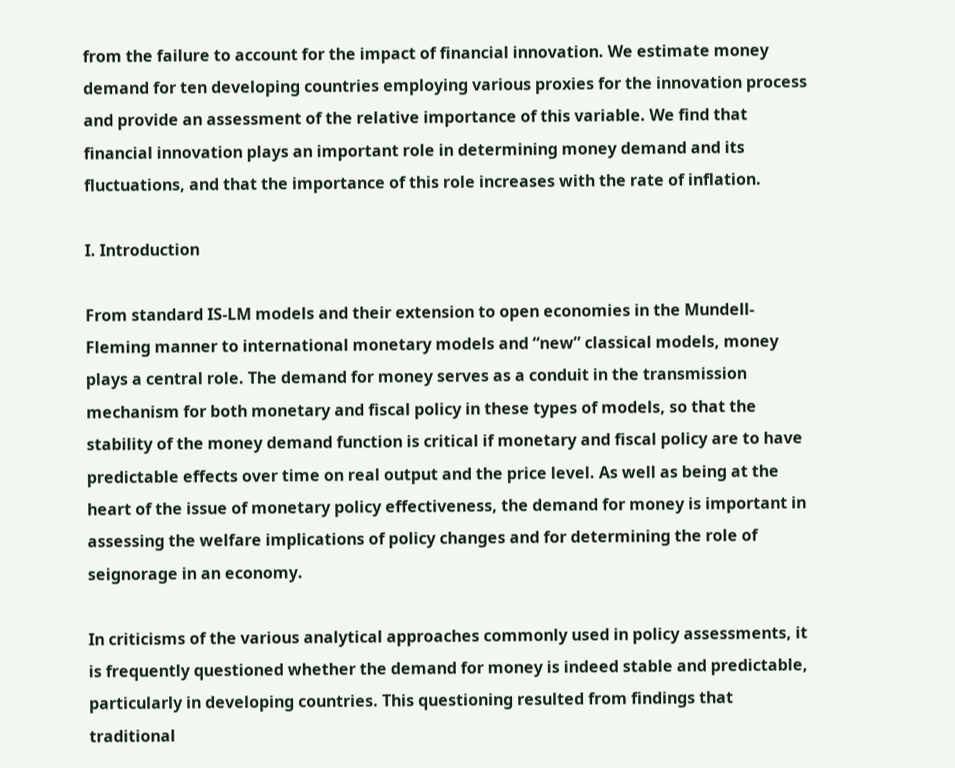from the failure to account for the impact of financial innovation. We estimate money demand for ten developing countries employing various proxies for the innovation process and provide an assessment of the relative importance of this variable. We find that financial innovation plays an important role in determining money demand and its fluctuations, and that the importance of this role increases with the rate of inflation.

I. Introduction

From standard IS-LM models and their extension to open economies in the Mundell-Fleming manner to international monetary models and “new” classical models, money plays a central role. The demand for money serves as a conduit in the transmission mechanism for both monetary and fiscal policy in these types of models, so that the stability of the money demand function is critical if monetary and fiscal policy are to have predictable effects over time on real output and the price level. As well as being at the heart of the issue of monetary policy effectiveness, the demand for money is important in assessing the welfare implications of policy changes and for determining the role of seignorage in an economy.

In criticisms of the various analytical approaches commonly used in policy assessments, it is frequently questioned whether the demand for money is indeed stable and predictable, particularly in developing countries. This questioning resulted from findings that traditional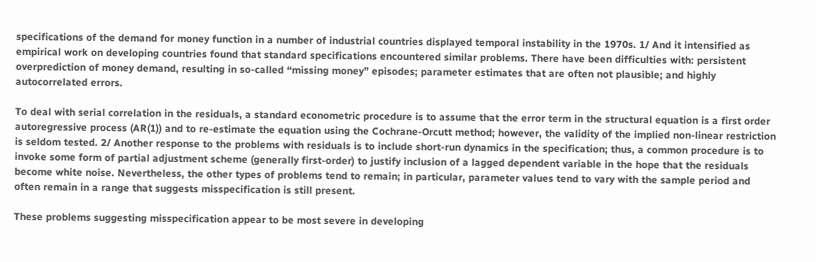specifications of the demand for money function in a number of industrial countries displayed temporal instability in the 1970s. 1/ And it intensified as empirical work on developing countries found that standard specifications encountered similar problems. There have been difficulties with: persistent overprediction of money demand, resulting in so-called “missing money” episodes; parameter estimates that are often not plausible; and highly autocorrelated errors.

To deal with serial correlation in the residuals, a standard econometric procedure is to assume that the error term in the structural equation is a first order autoregressive process (AR(1)) and to re-estimate the equation using the Cochrane-Orcutt method; however, the validity of the implied non-linear restriction is seldom tested. 2/ Another response to the problems with residuals is to include short-run dynamics in the specification; thus, a common procedure is to invoke some form of partial adjustment scheme (generally first-order) to justify inclusion of a lagged dependent variable in the hope that the residuals become white noise. Nevertheless, the other types of problems tend to remain; in particular, parameter values tend to vary with the sample period and often remain in a range that suggests misspecification is still present.

These problems suggesting misspecification appear to be most severe in developing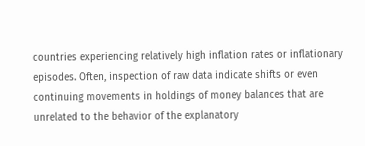countries experiencing relatively high inflation rates or inflationary episodes. Often, inspection of raw data indicate shifts or even continuing movements in holdings of money balances that are unrelated to the behavior of the explanatory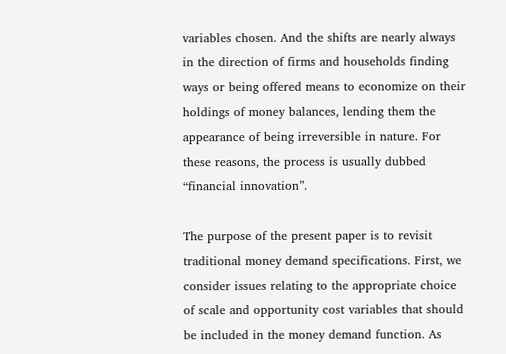variables chosen. And the shifts are nearly always in the direction of firms and households finding ways or being offered means to economize on their holdings of money balances, lending them the appearance of being irreversible in nature. For these reasons, the process is usually dubbed “financial innovation”.

The purpose of the present paper is to revisit traditional money demand specifications. First, we consider issues relating to the appropriate choice of scale and opportunity cost variables that should be included in the money demand function. As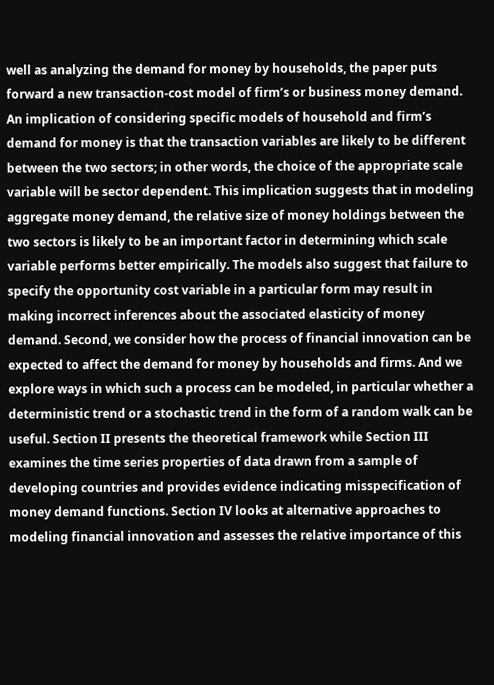well as analyzing the demand for money by households, the paper puts forward a new transaction-cost model of firm’s or business money demand. An implication of considering specific models of household and firm’s demand for money is that the transaction variables are likely to be different between the two sectors; in other words, the choice of the appropriate scale variable will be sector dependent. This implication suggests that in modeling aggregate money demand, the relative size of money holdings between the two sectors is likely to be an important factor in determining which scale variable performs better empirically. The models also suggest that failure to specify the opportunity cost variable in a particular form may result in making incorrect inferences about the associated elasticity of money demand. Second, we consider how the process of financial innovation can be expected to affect the demand for money by households and firms. And we explore ways in which such a process can be modeled, in particular whether a deterministic trend or a stochastic trend in the form of a random walk can be useful. Section II presents the theoretical framework while Section III examines the time series properties of data drawn from a sample of developing countries and provides evidence indicating misspecification of money demand functions. Section IV looks at alternative approaches to modeling financial innovation and assesses the relative importance of this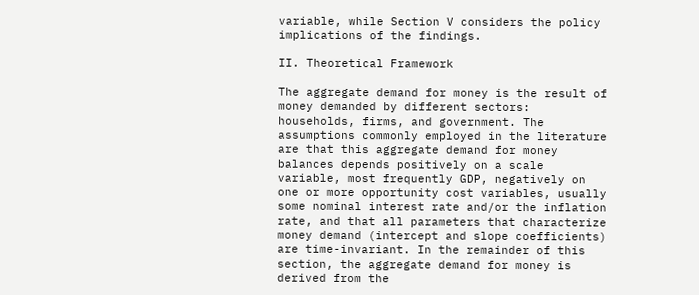variable, while Section V considers the policy implications of the findings.

II. Theoretical Framework

The aggregate demand for money is the result of money demanded by different sectors: households, firms, and government. The assumptions commonly employed in the literature are that this aggregate demand for money balances depends positively on a scale variable, most frequently GDP, negatively on one or more opportunity cost variables, usually some nominal interest rate and/or the inflation rate, and that all parameters that characterize money demand (intercept and slope coefficients) are time-invariant. In the remainder of this section, the aggregate demand for money is derived from the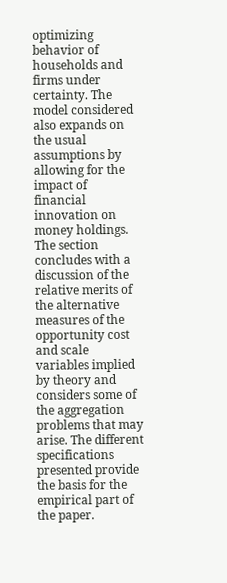optimizing behavior of households and firms under certainty. The model considered also expands on the usual assumptions by allowing for the impact of financial innovation on money holdings. The section concludes with a discussion of the relative merits of the alternative measures of the opportunity cost and scale variables implied by theory and considers some of the aggregation problems that may arise. The different specifications presented provide the basis for the empirical part of the paper.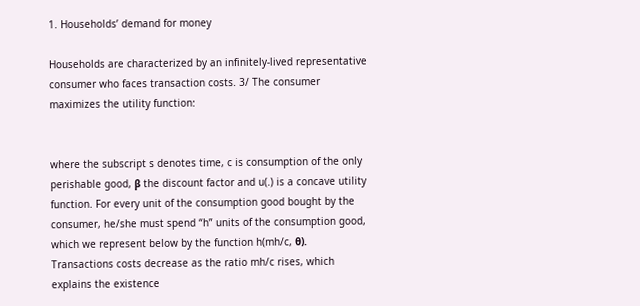1. Households’ demand for money

Households are characterized by an infinitely-lived representative consumer who faces transaction costs. 3/ The consumer maximizes the utility function:


where the subscript s denotes time, c is consumption of the only perishable good, β the discount factor and u(.) is a concave utility function. For every unit of the consumption good bought by the consumer, he/she must spend “h” units of the consumption good, which we represent below by the function h(mh/c, θ). Transactions costs decrease as the ratio mh/c rises, which explains the existence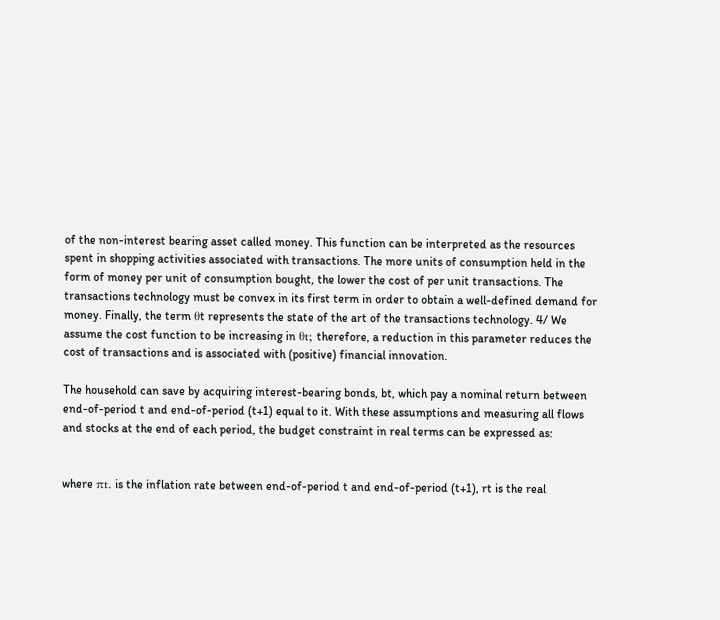of the non-interest bearing asset called money. This function can be interpreted as the resources spent in shopping activities associated with transactions. The more units of consumption held in the form of money per unit of consumption bought, the lower the cost of per unit transactions. The transactions technology must be convex in its first term in order to obtain a well-defined demand for money. Finally, the term θt represents the state of the art of the transactions technology. 4/ We assume the cost function to be increasing in θt; therefore, a reduction in this parameter reduces the cost of transactions and is associated with (positive) financial innovation.

The household can save by acquiring interest-bearing bonds, bt, which pay a nominal return between end-of-period t and end-of-period (t+1) equal to it. With these assumptions and measuring all flows and stocks at the end of each period, the budget constraint in real terms can be expressed as:


where πt. is the inflation rate between end-of-period t and end-of-period (t+1), rt is the real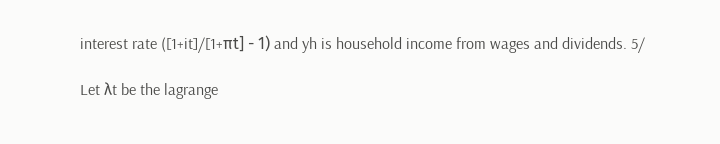interest rate ([1+it]/[1+πt] - 1) and yh is household income from wages and dividends. 5/

Let λt be the lagrange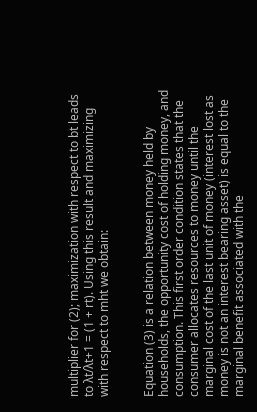multiplier for (2); maximization with respect to bt leads to λt/λt+1 = (1 + rt). Using this result and maximizing with respect to mht we obtain:


Equation (3) is a relation between money held by households, the opportunity cost of holding money, and consumption. This first order condition states that the consumer allocates resources to money until the marginal cost of the last unit of money (interest lost as money is not an interest bearing asset) is equal to the marginal benefit associated with the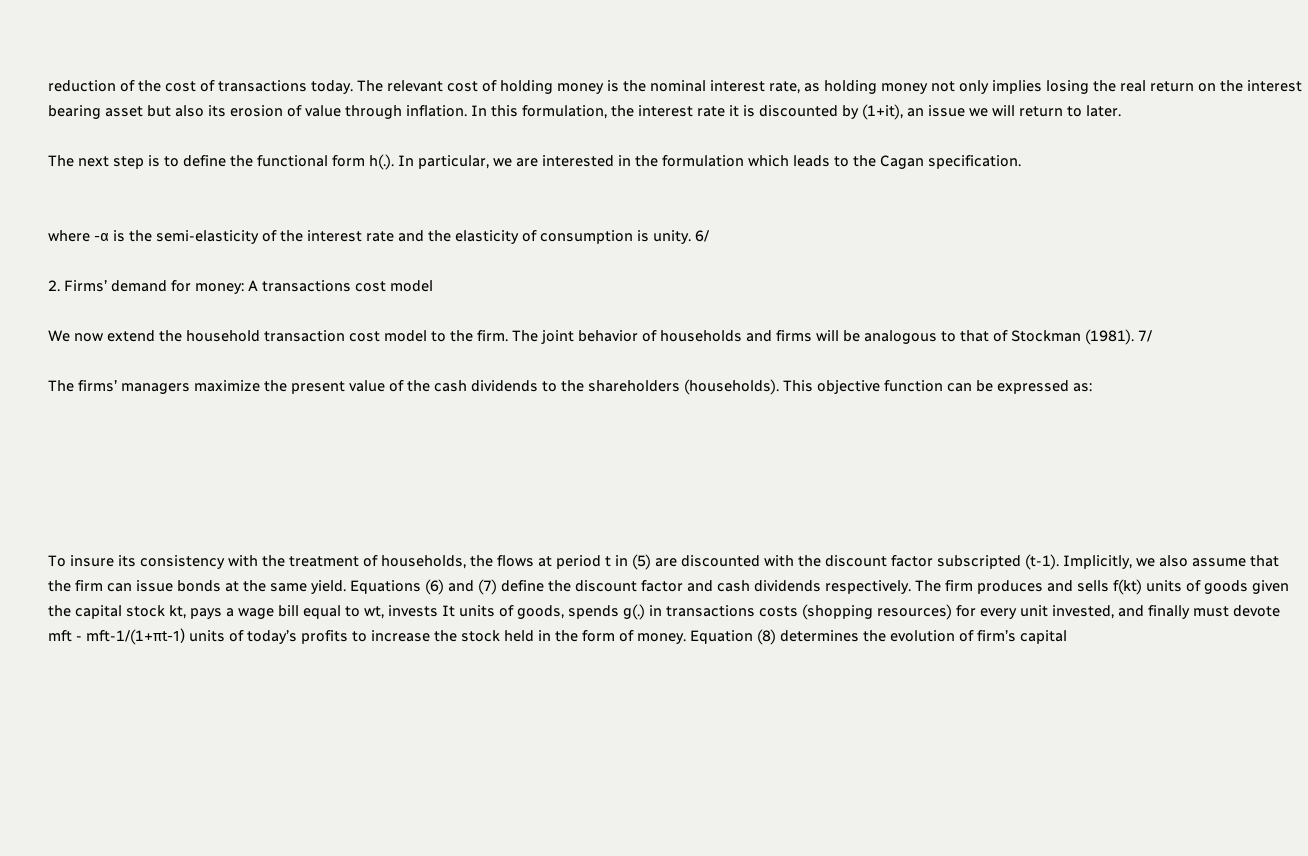reduction of the cost of transactions today. The relevant cost of holding money is the nominal interest rate, as holding money not only implies losing the real return on the interest bearing asset but also its erosion of value through inflation. In this formulation, the interest rate it is discounted by (1+it), an issue we will return to later.

The next step is to define the functional form h(.). In particular, we are interested in the formulation which leads to the Cagan specification.


where -α is the semi-elasticity of the interest rate and the elasticity of consumption is unity. 6/

2. Firms’ demand for money: A transactions cost model

We now extend the household transaction cost model to the firm. The joint behavior of households and firms will be analogous to that of Stockman (1981). 7/

The firms’ managers maximize the present value of the cash dividends to the shareholders (households). This objective function can be expressed as:






To insure its consistency with the treatment of households, the flows at period t in (5) are discounted with the discount factor subscripted (t-1). Implicitly, we also assume that the firm can issue bonds at the same yield. Equations (6) and (7) define the discount factor and cash dividends respectively. The firm produces and sells f(kt) units of goods given the capital stock kt, pays a wage bill equal to wt, invests It units of goods, spends g(.) in transactions costs (shopping resources) for every unit invested, and finally must devote mft - mft-1/(1+πt-1) units of today’s profits to increase the stock held in the form of money. Equation (8) determines the evolution of firm’s capital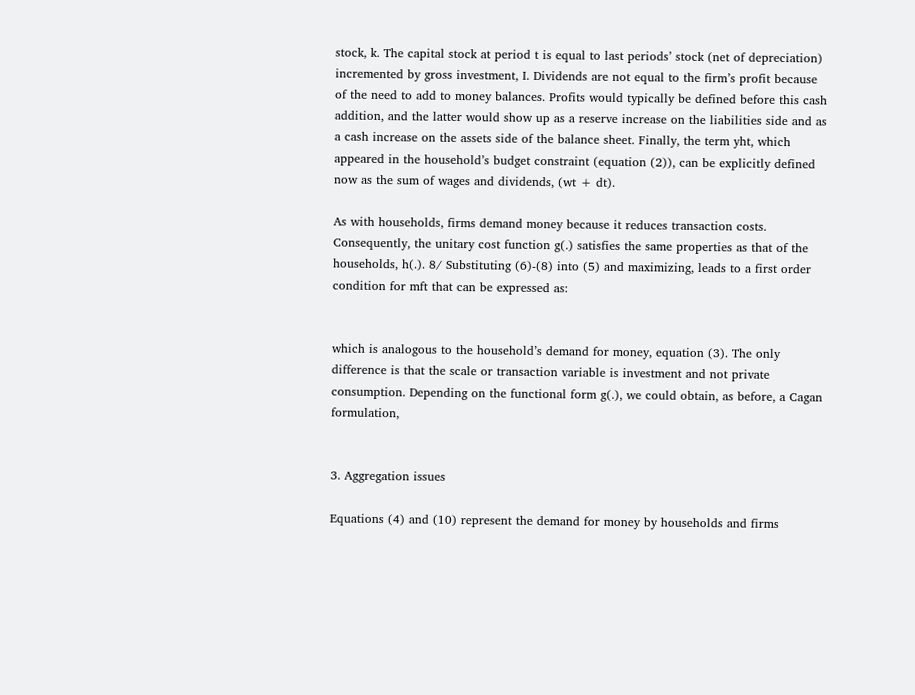stock, k. The capital stock at period t is equal to last periods’ stock (net of depreciation) incremented by gross investment, I. Dividends are not equal to the firm’s profit because of the need to add to money balances. Profits would typically be defined before this cash addition, and the latter would show up as a reserve increase on the liabilities side and as a cash increase on the assets side of the balance sheet. Finally, the term yht, which appeared in the household’s budget constraint (equation (2)), can be explicitly defined now as the sum of wages and dividends, (wt + dt).

As with households, firms demand money because it reduces transaction costs. Consequently, the unitary cost function g(.) satisfies the same properties as that of the households, h(.). 8/ Substituting (6)-(8) into (5) and maximizing, leads to a first order condition for mft that can be expressed as:


which is analogous to the household’s demand for money, equation (3). The only difference is that the scale or transaction variable is investment and not private consumption. Depending on the functional form g(.), we could obtain, as before, a Cagan formulation,


3. Aggregation issues

Equations (4) and (10) represent the demand for money by households and firms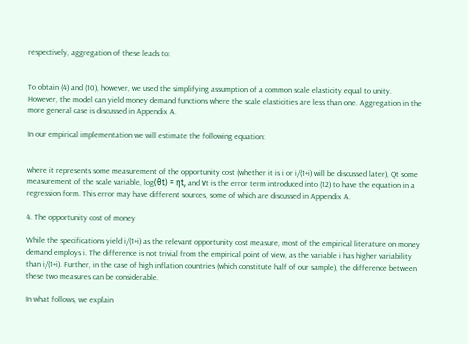respectively, aggregation of these leads to:


To obtain (4) and (10), however, we used the simplifying assumption of a common scale elasticity equal to unity. However, the model can yield money demand functions where the scale elasticities are less than one. Aggregation in the more general case is discussed in Appendix A.

In our empirical implementation we will estimate the following equation:


where it represents some measurement of the opportunity cost (whether it is i or i/(1+i) will be discussed later), Qt some measurement of the scale variable, log(θt) = ηt, and νt is the error term introduced into (12) to have the equation in a regression form. This error may have different sources, some of which are discussed in Appendix A.

4. The opportunity cost of money

While the specifications yield i/(1+i) as the relevant opportunity cost measure, most of the empirical literature on money demand employs i. The difference is not trivial from the empirical point of view, as the variable i has higher variability than i/(1+i). Further, in the case of high inflation countries (which constitute half of our sample), the difference between these two measures can be considerable.

In what follows, we explain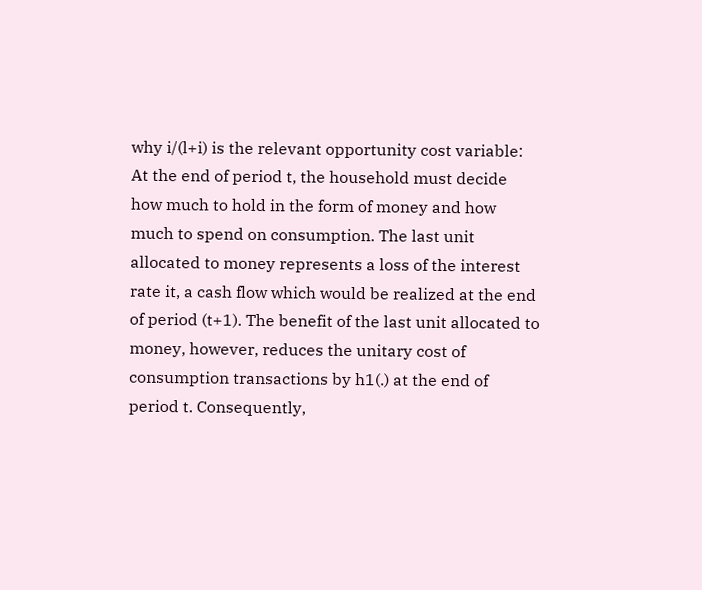why i/(l+i) is the relevant opportunity cost variable: At the end of period t, the household must decide how much to hold in the form of money and how much to spend on consumption. The last unit allocated to money represents a loss of the interest rate it, a cash flow which would be realized at the end of period (t+1). The benefit of the last unit allocated to money, however, reduces the unitary cost of consumption transactions by h1(.) at the end of period t. Consequently,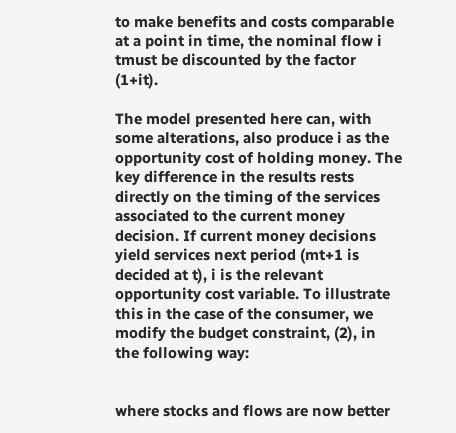to make benefits and costs comparable at a point in time, the nominal flow i tmust be discounted by the factor (1+it).

The model presented here can, with some alterations, also produce i as the opportunity cost of holding money. The key difference in the results rests directly on the timing of the services associated to the current money decision. If current money decisions yield services next period (mt+1 is decided at t), i is the relevant opportunity cost variable. To illustrate this in the case of the consumer, we modify the budget constraint, (2), in the following way:


where stocks and flows are now better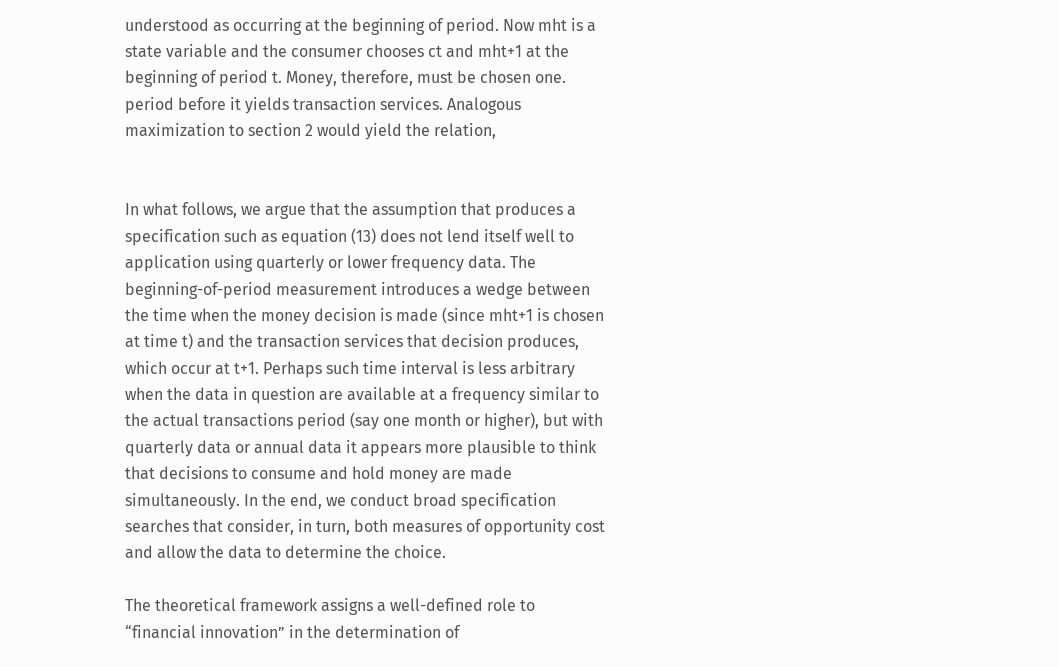understood as occurring at the beginning of period. Now mht is a state variable and the consumer chooses ct and mht+1 at the beginning of period t. Money, therefore, must be chosen one. period before it yields transaction services. Analogous maximization to section 2 would yield the relation,


In what follows, we argue that the assumption that produces a specification such as equation (13) does not lend itself well to application using quarterly or lower frequency data. The beginning-of-period measurement introduces a wedge between the time when the money decision is made (since mht+1 is chosen at time t) and the transaction services that decision produces, which occur at t+1. Perhaps such time interval is less arbitrary when the data in question are available at a frequency similar to the actual transactions period (say one month or higher), but with quarterly data or annual data it appears more plausible to think that decisions to consume and hold money are made simultaneously. In the end, we conduct broad specification searches that consider, in turn, both measures of opportunity cost and allow the data to determine the choice.

The theoretical framework assigns a well-defined role to “financial innovation” in the determination of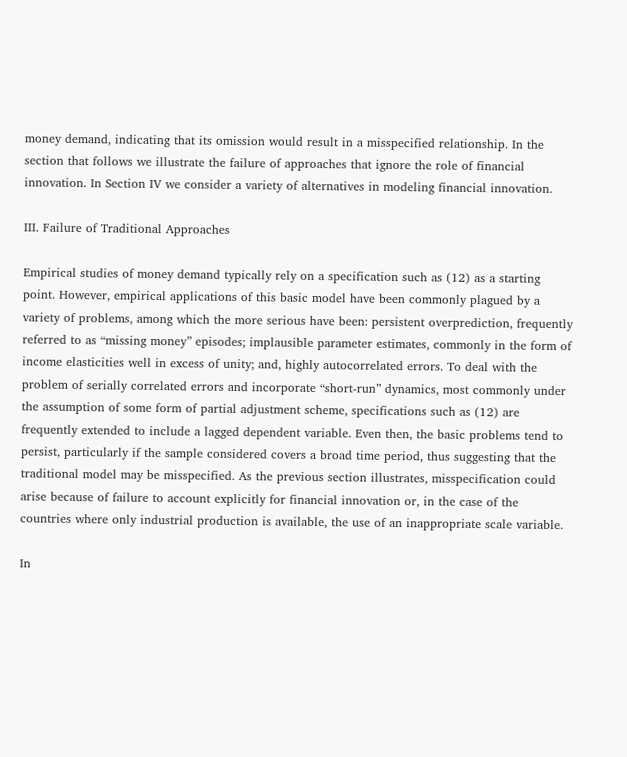money demand, indicating that its omission would result in a misspecified relationship. In the section that follows we illustrate the failure of approaches that ignore the role of financial innovation. In Section IV we consider a variety of alternatives in modeling financial innovation.

III. Failure of Traditional Approaches

Empirical studies of money demand typically rely on a specification such as (12) as a starting point. However, empirical applications of this basic model have been commonly plagued by a variety of problems, among which the more serious have been: persistent overprediction, frequently referred to as “missing money” episodes; implausible parameter estimates, commonly in the form of income elasticities well in excess of unity; and, highly autocorrelated errors. To deal with the problem of serially correlated errors and incorporate “short-run” dynamics, most commonly under the assumption of some form of partial adjustment scheme, specifications such as (12) are frequently extended to include a lagged dependent variable. Even then, the basic problems tend to persist, particularly if the sample considered covers a broad time period, thus suggesting that the traditional model may be misspecified. As the previous section illustrates, misspecification could arise because of failure to account explicitly for financial innovation or, in the case of the countries where only industrial production is available, the use of an inappropriate scale variable.

In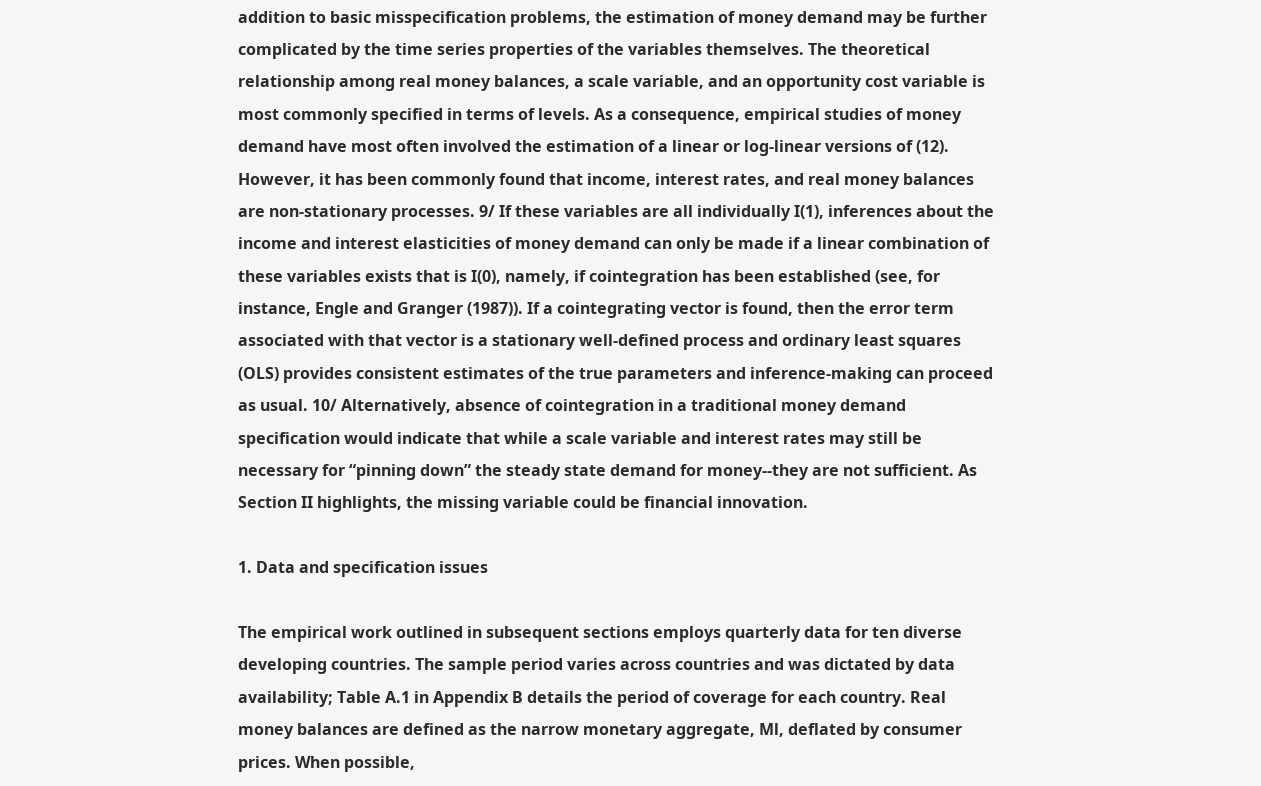addition to basic misspecification problems, the estimation of money demand may be further complicated by the time series properties of the variables themselves. The theoretical relationship among real money balances, a scale variable, and an opportunity cost variable is most commonly specified in terms of levels. As a consequence, empirical studies of money demand have most often involved the estimation of a linear or log-linear versions of (12). However, it has been commonly found that income, interest rates, and real money balances are non-stationary processes. 9/ If these variables are all individually I(1), inferences about the income and interest elasticities of money demand can only be made if a linear combination of these variables exists that is I(0), namely, if cointegration has been established (see, for instance, Engle and Granger (1987)). If a cointegrating vector is found, then the error term associated with that vector is a stationary well-defined process and ordinary least squares (OLS) provides consistent estimates of the true parameters and inference-making can proceed as usual. 10/ Alternatively, absence of cointegration in a traditional money demand specification would indicate that while a scale variable and interest rates may still be necessary for “pinning down” the steady state demand for money--they are not sufficient. As Section II highlights, the missing variable could be financial innovation.

1. Data and specification issues

The empirical work outlined in subsequent sections employs quarterly data for ten diverse developing countries. The sample period varies across countries and was dictated by data availability; Table A.1 in Appendix B details the period of coverage for each country. Real money balances are defined as the narrow monetary aggregate, Ml, deflated by consumer prices. When possible,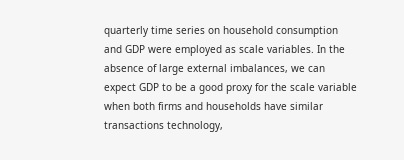quarterly time series on household consumption and GDP were employed as scale variables. In the absence of large external imbalances, we can expect GDP to be a good proxy for the scale variable when both firms and households have similar transactions technology,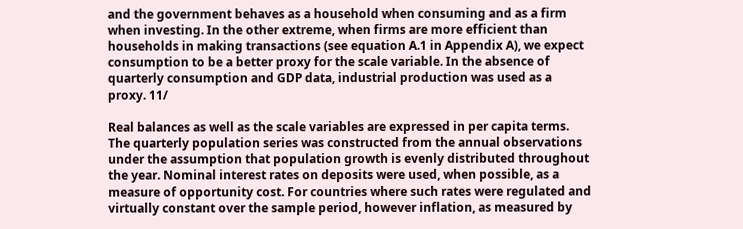and the government behaves as a household when consuming and as a firm when investing. In the other extreme, when firms are more efficient than households in making transactions (see equation A.1 in Appendix A), we expect consumption to be a better proxy for the scale variable. In the absence of quarterly consumption and GDP data, industrial production was used as a proxy. 11/

Real balances as well as the scale variables are expressed in per capita terms. The quarterly population series was constructed from the annual observations under the assumption that population growth is evenly distributed throughout the year. Nominal interest rates on deposits were used, when possible, as a measure of opportunity cost. For countries where such rates were regulated and virtually constant over the sample period, however inflation, as measured by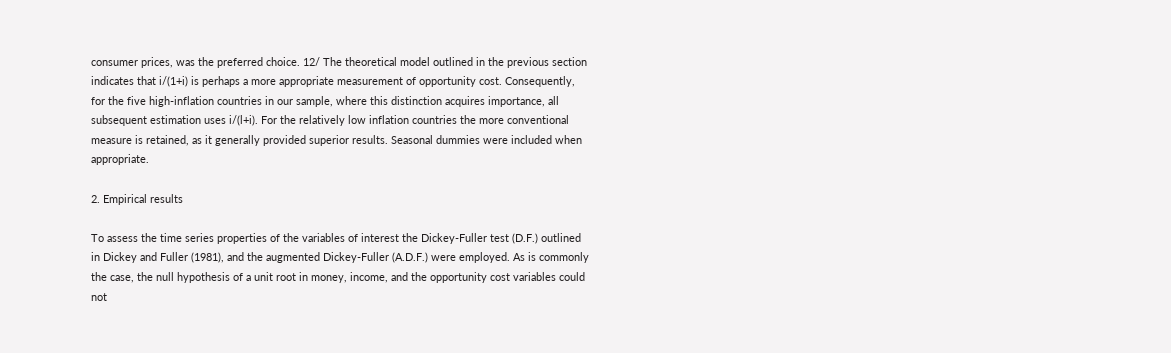consumer prices, was the preferred choice. 12/ The theoretical model outlined in the previous section indicates that i/(1+i) is perhaps a more appropriate measurement of opportunity cost. Consequently, for the five high-inflation countries in our sample, where this distinction acquires importance, all subsequent estimation uses i/(l+i). For the relatively low inflation countries the more conventional measure is retained, as it generally provided superior results. Seasonal dummies were included when appropriate.

2. Empirical results

To assess the time series properties of the variables of interest the Dickey-Fuller test (D.F.) outlined in Dickey and Fuller (1981), and the augmented Dickey-Fuller (A.D.F.) were employed. As is commonly the case, the null hypothesis of a unit root in money, income, and the opportunity cost variables could not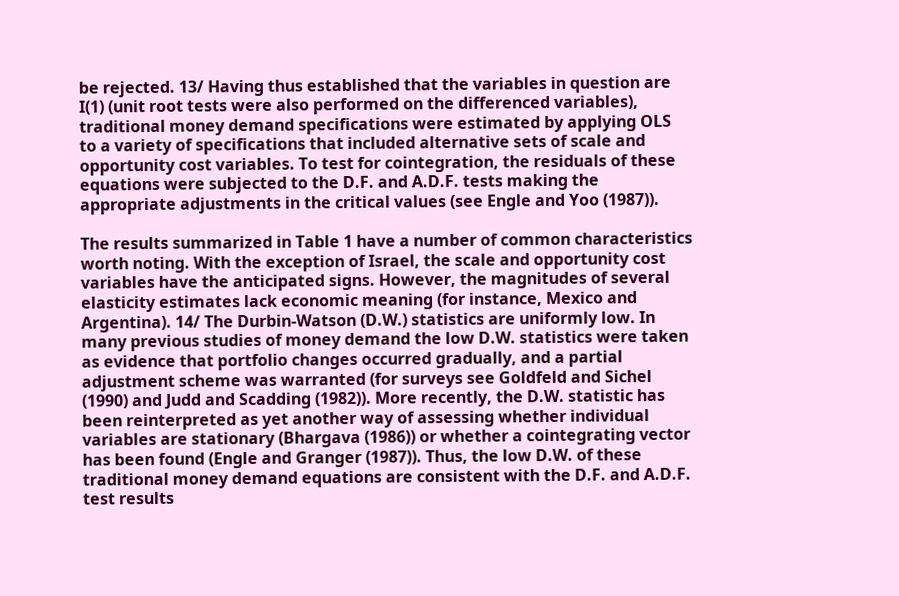be rejected. 13/ Having thus established that the variables in question are I(1) (unit root tests were also performed on the differenced variables), traditional money demand specifications were estimated by applying OLS to a variety of specifications that included alternative sets of scale and opportunity cost variables. To test for cointegration, the residuals of these equations were subjected to the D.F. and A.D.F. tests making the appropriate adjustments in the critical values (see Engle and Yoo (1987)).

The results summarized in Table 1 have a number of common characteristics worth noting. With the exception of Israel, the scale and opportunity cost variables have the anticipated signs. However, the magnitudes of several elasticity estimates lack economic meaning (for instance, Mexico and Argentina). 14/ The Durbin-Watson (D.W.) statistics are uniformly low. In many previous studies of money demand the low D.W. statistics were taken as evidence that portfolio changes occurred gradually, and a partial adjustment scheme was warranted (for surveys see Goldfeld and Sichel (1990) and Judd and Scadding (1982)). More recently, the D.W. statistic has been reinterpreted as yet another way of assessing whether individual variables are stationary (Bhargava (1986)) or whether a cointegrating vector has been found (Engle and Granger (1987)). Thus, the low D.W. of these traditional money demand equations are consistent with the D.F. and A.D.F. test results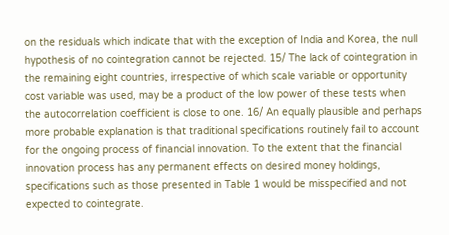on the residuals which indicate that with the exception of India and Korea, the null hypothesis of no cointegration cannot be rejected. 15/ The lack of cointegration in the remaining eight countries, irrespective of which scale variable or opportunity cost variable was used, may be a product of the low power of these tests when the autocorrelation coefficient is close to one. 16/ An equally plausible and perhaps more probable explanation is that traditional specifications routinely fail to account for the ongoing process of financial innovation. To the extent that the financial innovation process has any permanent effects on desired money holdings, specifications such as those presented in Table 1 would be misspecified and not expected to cointegrate.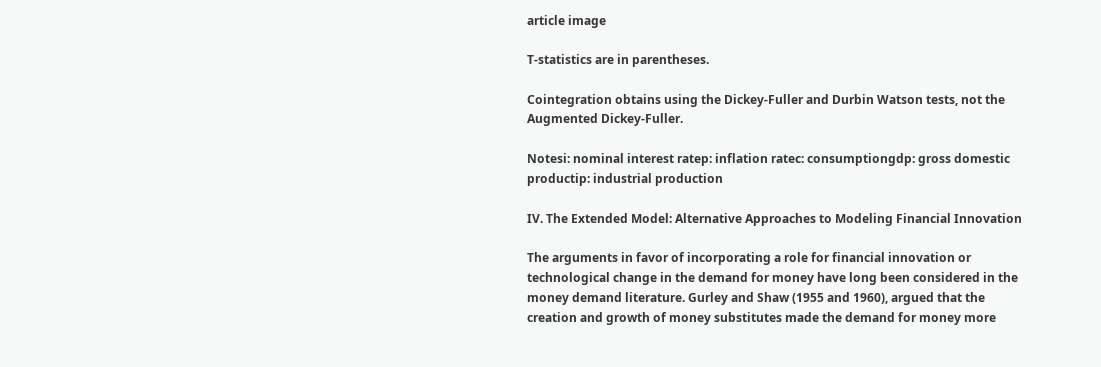article image

T-statistics are in parentheses.

Cointegration obtains using the Dickey-Fuller and Durbin Watson tests, not the Augmented Dickey-Fuller.

Notesi: nominal interest ratep: inflation ratec: consumptiongdp: gross domestic productip: industrial production

IV. The Extended Model: Alternative Approaches to Modeling Financial Innovation

The arguments in favor of incorporating a role for financial innovation or technological change in the demand for money have long been considered in the money demand literature. Gurley and Shaw (1955 and 1960), argued that the creation and growth of money substitutes made the demand for money more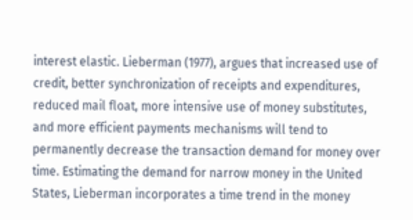interest elastic. Lieberman (1977), argues that increased use of credit, better synchronization of receipts and expenditures, reduced mail float, more intensive use of money substitutes, and more efficient payments mechanisms will tend to permanently decrease the transaction demand for money over time. Estimating the demand for narrow money in the United States, Lieberman incorporates a time trend in the money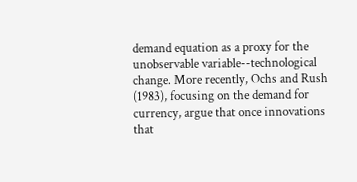demand equation as a proxy for the unobservable variable--technological change. More recently, Ochs and Rush (1983), focusing on the demand for currency, argue that once innovations that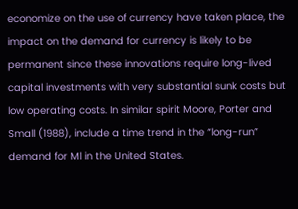economize on the use of currency have taken place, the impact on the demand for currency is likely to be permanent since these innovations require long-lived capital investments with very substantial sunk costs but low operating costs. In similar spirit Moore, Porter and Small (1988), include a time trend in the “long-run” demand for Ml in the United States.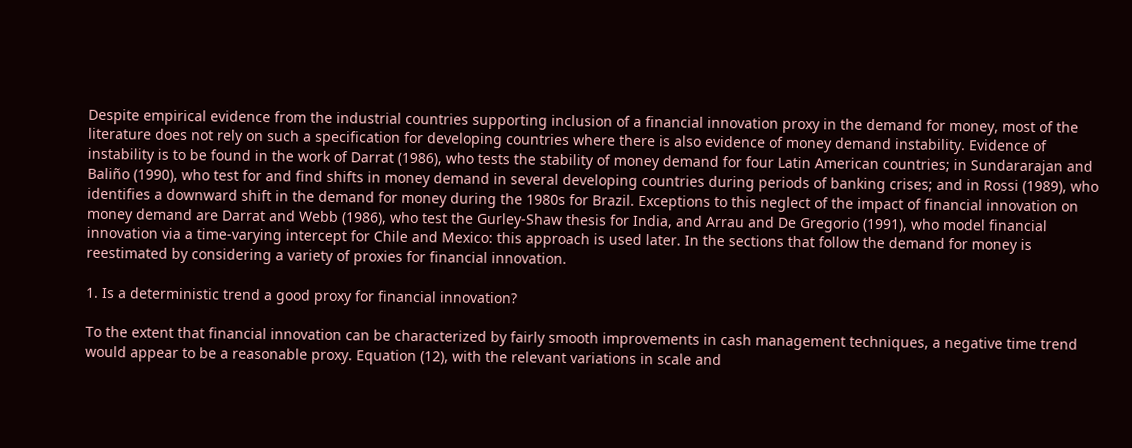Despite empirical evidence from the industrial countries supporting inclusion of a financial innovation proxy in the demand for money, most of the literature does not rely on such a specification for developing countries where there is also evidence of money demand instability. Evidence of instability is to be found in the work of Darrat (1986), who tests the stability of money demand for four Latin American countries; in Sundararajan and Baliño (1990), who test for and find shifts in money demand in several developing countries during periods of banking crises; and in Rossi (1989), who identifies a downward shift in the demand for money during the 1980s for Brazil. Exceptions to this neglect of the impact of financial innovation on money demand are Darrat and Webb (1986), who test the Gurley-Shaw thesis for India, and Arrau and De Gregorio (1991), who model financial innovation via a time-varying intercept for Chile and Mexico: this approach is used later. In the sections that follow the demand for money is reestimated by considering a variety of proxies for financial innovation.

1. Is a deterministic trend a good proxy for financial innovation?

To the extent that financial innovation can be characterized by fairly smooth improvements in cash management techniques, a negative time trend would appear to be a reasonable proxy. Equation (12), with the relevant variations in scale and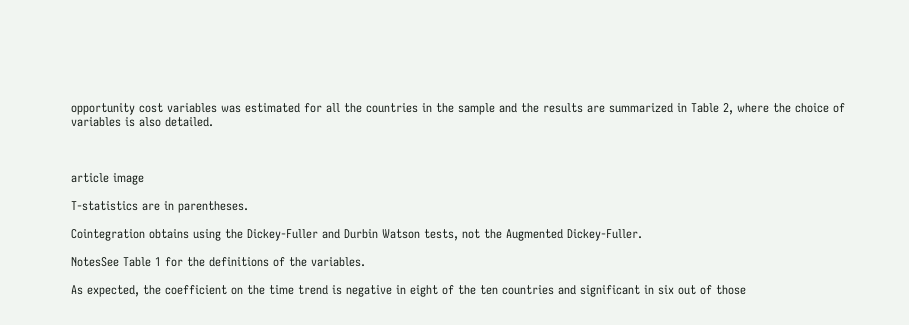opportunity cost variables was estimated for all the countries in the sample and the results are summarized in Table 2, where the choice of variables is also detailed.



article image

T-statistics are in parentheses.

Cointegration obtains using the Dickey-Fuller and Durbin Watson tests, not the Augmented Dickey-Fuller.

NotesSee Table 1 for the definitions of the variables.

As expected, the coefficient on the time trend is negative in eight of the ten countries and significant in six out of those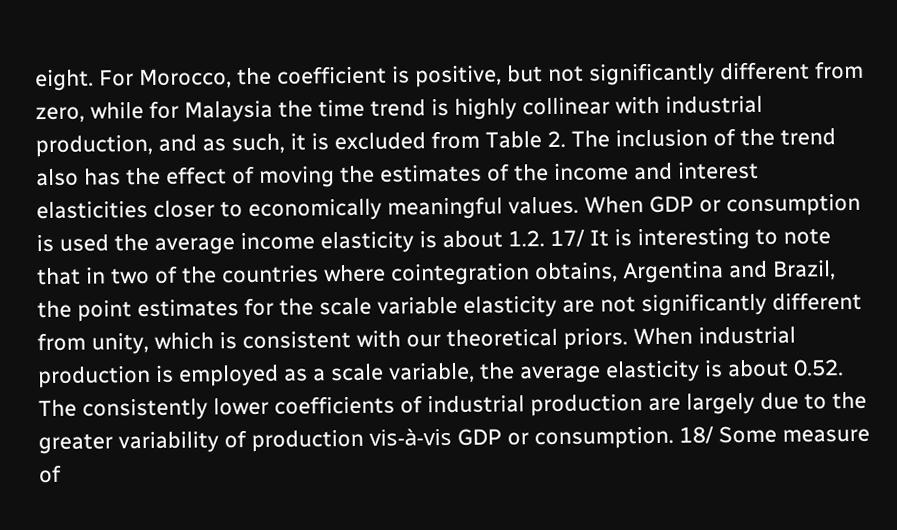eight. For Morocco, the coefficient is positive, but not significantly different from zero, while for Malaysia the time trend is highly collinear with industrial production, and as such, it is excluded from Table 2. The inclusion of the trend also has the effect of moving the estimates of the income and interest elasticities closer to economically meaningful values. When GDP or consumption is used the average income elasticity is about 1.2. 17/ It is interesting to note that in two of the countries where cointegration obtains, Argentina and Brazil, the point estimates for the scale variable elasticity are not significantly different from unity, which is consistent with our theoretical priors. When industrial production is employed as a scale variable, the average elasticity is about 0.52. The consistently lower coefficients of industrial production are largely due to the greater variability of production vis-à-vis GDP or consumption. 18/ Some measure of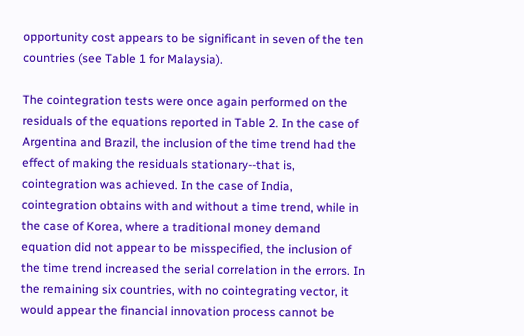opportunity cost appears to be significant in seven of the ten countries (see Table 1 for Malaysia).

The cointegration tests were once again performed on the residuals of the equations reported in Table 2. In the case of Argentina and Brazil, the inclusion of the time trend had the effect of making the residuals stationary--that is, cointegration was achieved. In the case of India, cointegration obtains with and without a time trend, while in the case of Korea, where a traditional money demand equation did not appear to be misspecified, the inclusion of the time trend increased the serial correlation in the errors. In the remaining six countries, with no cointegrating vector, it would appear the financial innovation process cannot be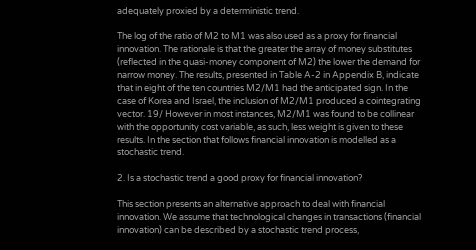adequately proxied by a deterministic trend.

The log of the ratio of M2 to M1 was also used as a proxy for financial innovation. The rationale is that the greater the array of money substitutes (reflected in the quasi-money component of M2) the lower the demand for narrow money. The results, presented in Table A-2 in Appendix B, indicate that in eight of the ten countries M2/M1 had the anticipated sign. In the case of Korea and Israel, the inclusion of M2/M1 produced a cointegrating vector. 19/ However in most instances, M2/M1 was found to be collinear with the opportunity cost variable, as such, less weight is given to these results. In the section that follows financial innovation is modelled as a stochastic trend.

2. Is a stochastic trend a good proxy for financial innovation?

This section presents an alternative approach to deal with financial innovation. We assume that technological changes in transactions (financial innovation) can be described by a stochastic trend process,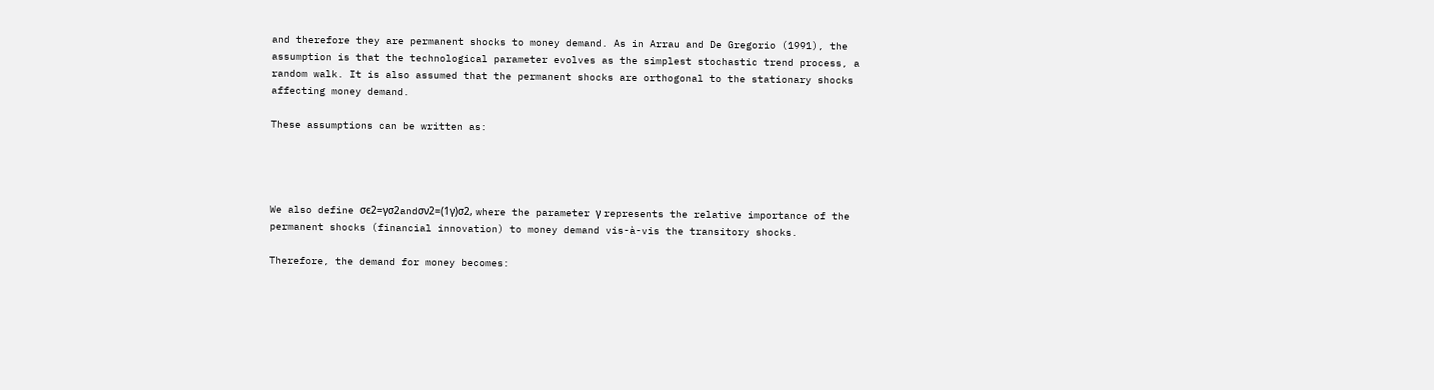and therefore they are permanent shocks to money demand. As in Arrau and De Gregorio (1991), the assumption is that the technological parameter evolves as the simplest stochastic trend process, a random walk. It is also assumed that the permanent shocks are orthogonal to the stationary shocks affecting money demand.

These assumptions can be written as:




We also define σϵ2=γσ2andσν2=(1γ)σ2, where the parameter γ represents the relative importance of the permanent shocks (financial innovation) to money demand vis-à-vis the transitory shocks.

Therefore, the demand for money becomes: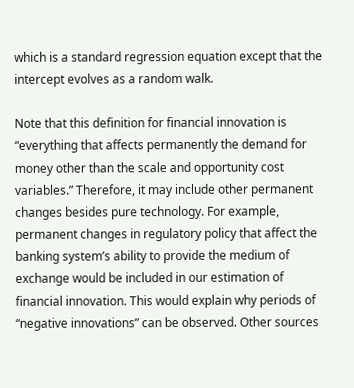which is a standard regression equation except that the intercept evolves as a random walk.

Note that this definition for financial innovation is “everything that affects permanently the demand for money other than the scale and opportunity cost variables.” Therefore, it may include other permanent changes besides pure technology. For example, permanent changes in regulatory policy that affect the banking system’s ability to provide the medium of exchange would be included in our estimation of financial innovation. This would explain why periods of “negative innovations” can be observed. Other sources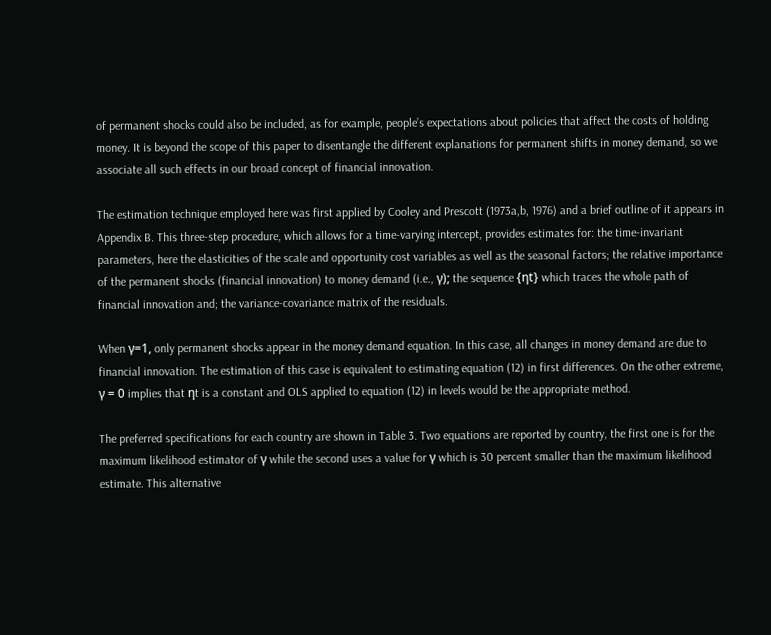of permanent shocks could also be included, as for example, people’s expectations about policies that affect the costs of holding money. It is beyond the scope of this paper to disentangle the different explanations for permanent shifts in money demand, so we associate all such effects in our broad concept of financial innovation.

The estimation technique employed here was first applied by Cooley and Prescott (1973a,b, 1976) and a brief outline of it appears in Appendix B. This three-step procedure, which allows for a time-varying intercept, provides estimates for: the time-invariant parameters, here the elasticities of the scale and opportunity cost variables as well as the seasonal factors; the relative importance of the permanent shocks (financial innovation) to money demand (i.e., γ); the sequence {ηt} which traces the whole path of financial innovation and; the variance-covariance matrix of the residuals.

When γ=1, only permanent shocks appear in the money demand equation. In this case, all changes in money demand are due to financial innovation. The estimation of this case is equivalent to estimating equation (12) in first differences. On the other extreme, γ = 0 implies that ηt is a constant and OLS applied to equation (12) in levels would be the appropriate method.

The preferred specifications for each country are shown in Table 3. Two equations are reported by country, the first one is for the maximum likelihood estimator of γ while the second uses a value for γ which is 30 percent smaller than the maximum likelihood estimate. This alternative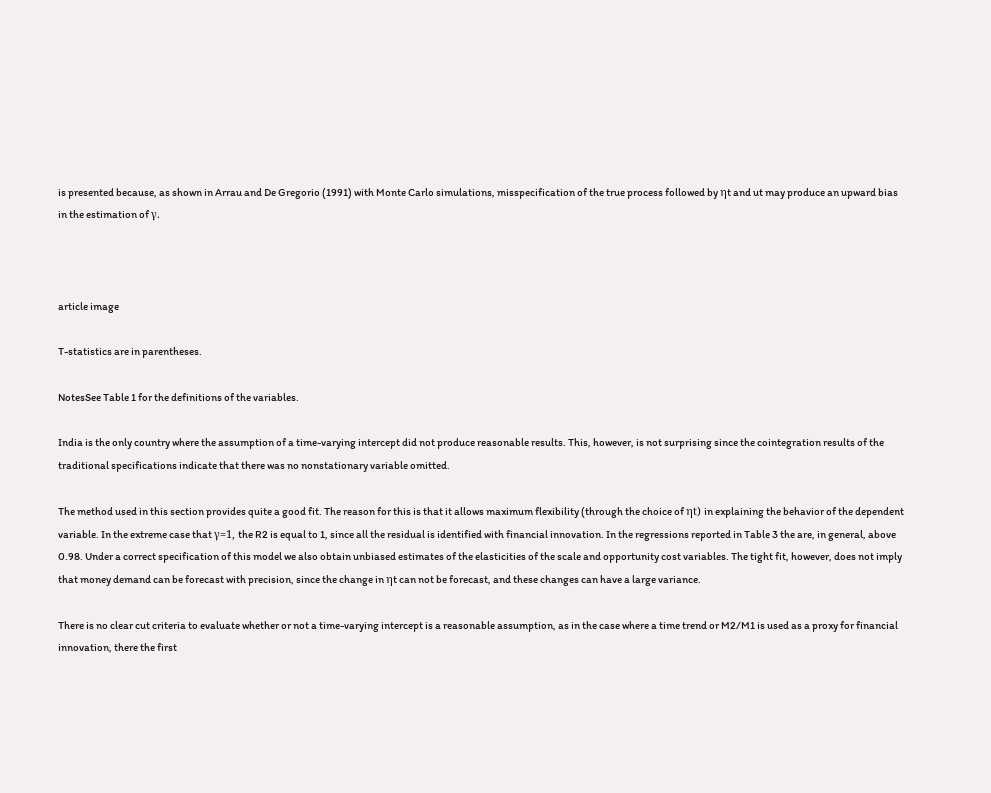is presented because, as shown in Arrau and De Gregorio (1991) with Monte Carlo simulations, misspecification of the true process followed by ηt and ut may produce an upward bias in the estimation of γ.



article image

T-statistics are in parentheses.

NotesSee Table 1 for the definitions of the variables.

India is the only country where the assumption of a time-varying intercept did not produce reasonable results. This, however, is not surprising since the cointegration results of the traditional specifications indicate that there was no nonstationary variable omitted.

The method used in this section provides quite a good fit. The reason for this is that it allows maximum flexibility (through the choice of ηt) in explaining the behavior of the dependent variable. In the extreme case that γ=1, the R2 is equal to 1, since all the residual is identified with financial innovation. In the regressions reported in Table 3 the are, in general, above 0.98. Under a correct specification of this model we also obtain unbiased estimates of the elasticities of the scale and opportunity cost variables. The tight fit, however, does not imply that money demand can be forecast with precision, since the change in ηt can not be forecast, and these changes can have a large variance.

There is no clear cut criteria to evaluate whether or not a time-varying intercept is a reasonable assumption, as in the case where a time trend or M2/M1 is used as a proxy for financial innovation, there the first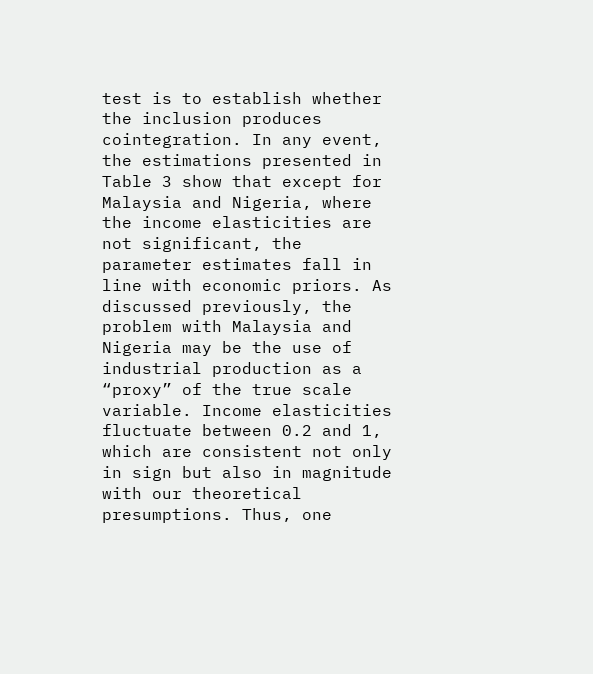test is to establish whether the inclusion produces cointegration. In any event, the estimations presented in Table 3 show that except for Malaysia and Nigeria, where the income elasticities are not significant, the parameter estimates fall in line with economic priors. As discussed previously, the problem with Malaysia and Nigeria may be the use of industrial production as a “proxy” of the true scale variable. Income elasticities fluctuate between 0.2 and 1, which are consistent not only in sign but also in magnitude with our theoretical presumptions. Thus, one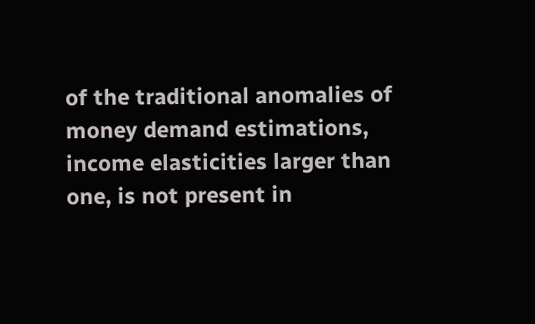of the traditional anomalies of money demand estimations, income elasticities larger than one, is not present in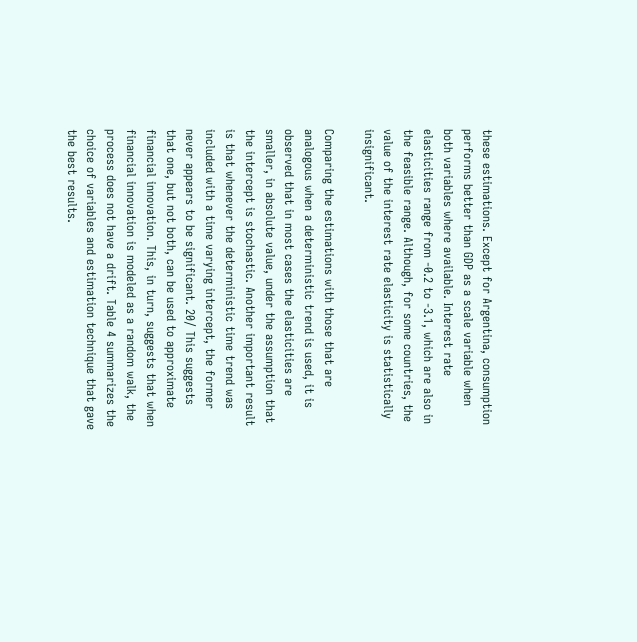these estimations. Except for Argentina, consumption performs better than GDP as a scale variable when both variables where available. Interest rate elasticities range from -0.2 to -3.1, which are also in the feasible range. Although, for some countries, the value of the interest rate elasticity is statistically insignificant.

Comparing the estimations with those that are analogous when a deterministic trend is used, it is observed that in most cases the elasticities are smaller, in absolute value, under the assumption that the intercept is stochastic. Another important result is that whenever the deterministic time trend was included with a time varying intercept, the former never appears to be significant. 20/ This suggests that one, but not both, can be used to approximate financial innovation. This, in turn, suggests that when financial innovation is modeled as a random walk, the process does not have a drift. Table 4 summarizes the choice of variables and estimation technique that gave the best results.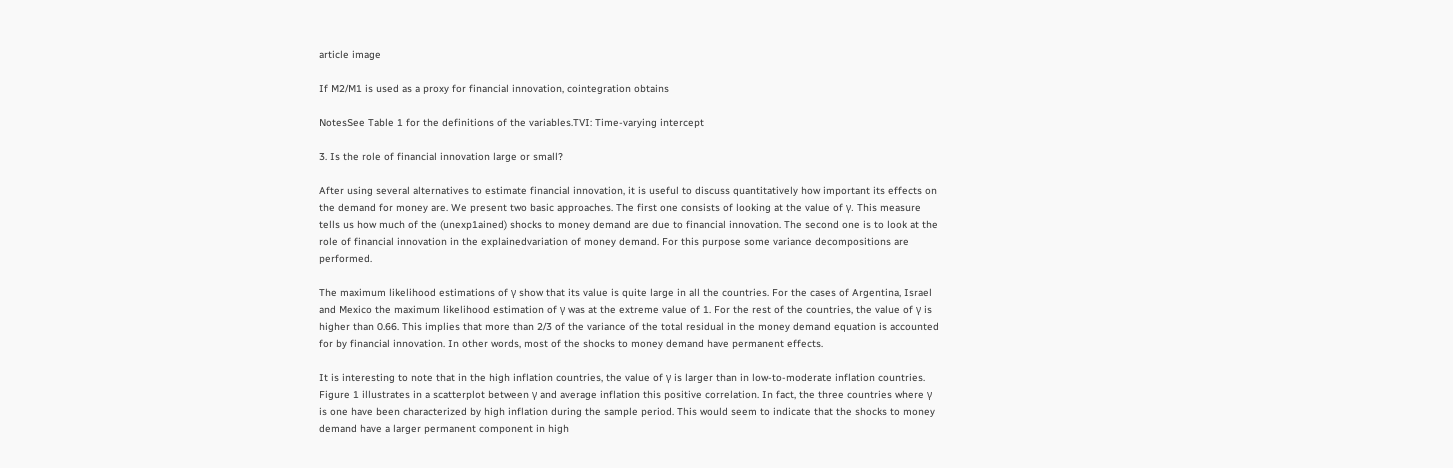article image

If M2/M1 is used as a proxy for financial innovation, cointegration obtains

NotesSee Table 1 for the definitions of the variables.TVI: Time-varying intercept

3. Is the role of financial innovation large or small?

After using several alternatives to estimate financial innovation, it is useful to discuss quantitatively how important its effects on the demand for money are. We present two basic approaches. The first one consists of looking at the value of γ. This measure tells us how much of the (unexp1ained) shocks to money demand are due to financial innovation. The second one is to look at the role of financial innovation in the explainedvariation of money demand. For this purpose some variance decompositions are performed.

The maximum likelihood estimations of γ show that its value is quite large in all the countries. For the cases of Argentina, Israel and Mexico the maximum likelihood estimation of γ was at the extreme value of 1. For the rest of the countries, the value of γ is higher than 0.66. This implies that more than 2/3 of the variance of the total residual in the money demand equation is accounted for by financial innovation. In other words, most of the shocks to money demand have permanent effects.

It is interesting to note that in the high inflation countries, the value of γ is larger than in low-to-moderate inflation countries. Figure 1 illustrates in a scatterplot between γ and average inflation this positive correlation. In fact, the three countries where γ is one have been characterized by high inflation during the sample period. This would seem to indicate that the shocks to money demand have a larger permanent component in high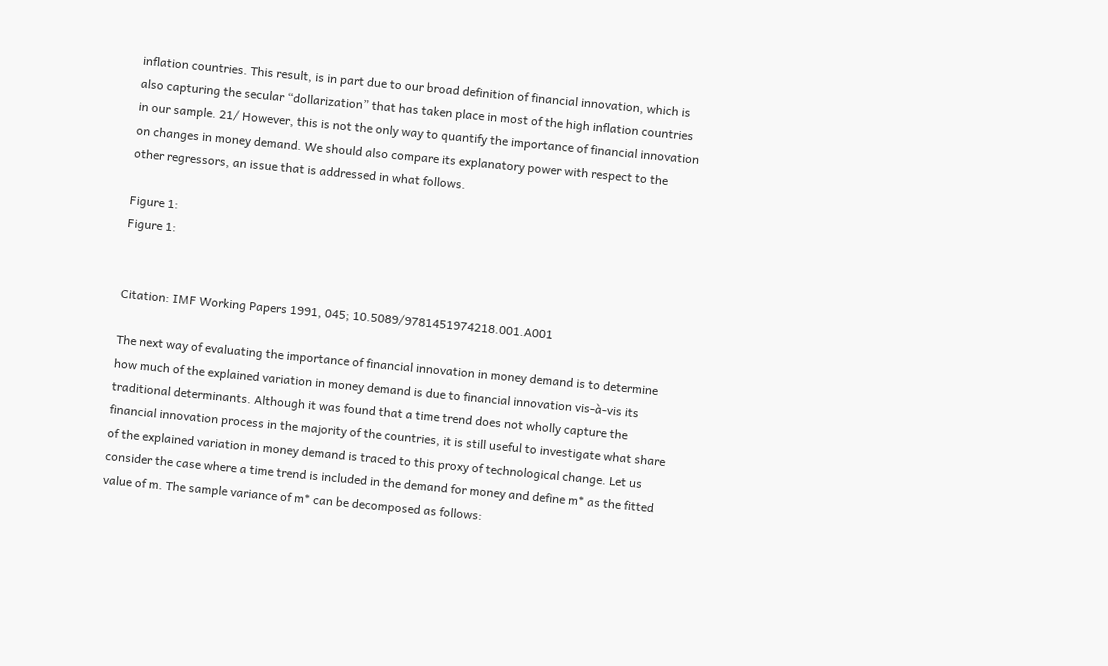inflation countries. This result, is in part due to our broad definition of financial innovation, which is also capturing the secular “dollarization” that has taken place in most of the high inflation countries in our sample. 21/ However, this is not the only way to quantify the importance of financial innovation on changes in money demand. We should also compare its explanatory power with respect to the other regressors, an issue that is addressed in what follows.

Figure 1:
Figure 1:


Citation: IMF Working Papers 1991, 045; 10.5089/9781451974218.001.A001

The next way of evaluating the importance of financial innovation in money demand is to determine how much of the explained variation in money demand is due to financial innovation vis-à-vis its traditional determinants. Although it was found that a time trend does not wholly capture the financial innovation process in the majority of the countries, it is still useful to investigate what share of the explained variation in money demand is traced to this proxy of technological change. Let us consider the case where a time trend is included in the demand for money and define m* as the fitted value of m. The sample variance of m* can be decomposed as follows: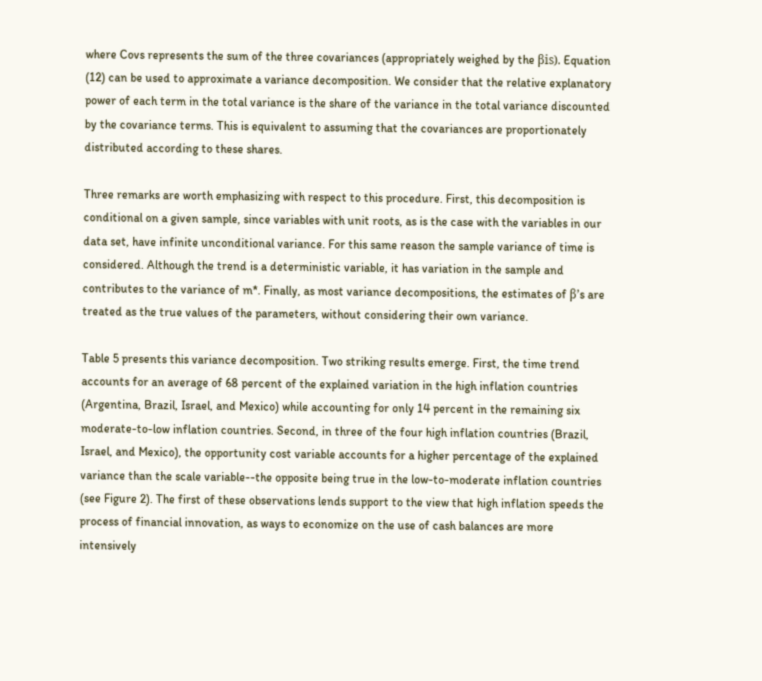where Covs represents the sum of the three covariances (appropriately weighed by the βis). Equation (12) can be used to approximate a variance decomposition. We consider that the relative explanatory power of each term in the total variance is the share of the variance in the total variance discounted by the covariance terms. This is equivalent to assuming that the covariances are proportionately distributed according to these shares.

Three remarks are worth emphasizing with respect to this procedure. First, this decomposition is conditional on a given sample, since variables with unit roots, as is the case with the variables in our data set, have infinite unconditional variance. For this same reason the sample variance of time is considered. Although the trend is a deterministic variable, it has variation in the sample and contributes to the variance of m*. Finally, as most variance decompositions, the estimates of β’s are treated as the true values of the parameters, without considering their own variance.

Table 5 presents this variance decomposition. Two striking results emerge. First, the time trend accounts for an average of 68 percent of the explained variation in the high inflation countries (Argentina, Brazil, Israel, and Mexico) while accounting for only 14 percent in the remaining six moderate-to-low inflation countries. Second, in three of the four high inflation countries (Brazil, Israel, and Mexico), the opportunity cost variable accounts for a higher percentage of the explained variance than the scale variable--the opposite being true in the low-to-moderate inflation countries (see Figure 2). The first of these observations lends support to the view that high inflation speeds the process of financial innovation, as ways to economize on the use of cash balances are more intensively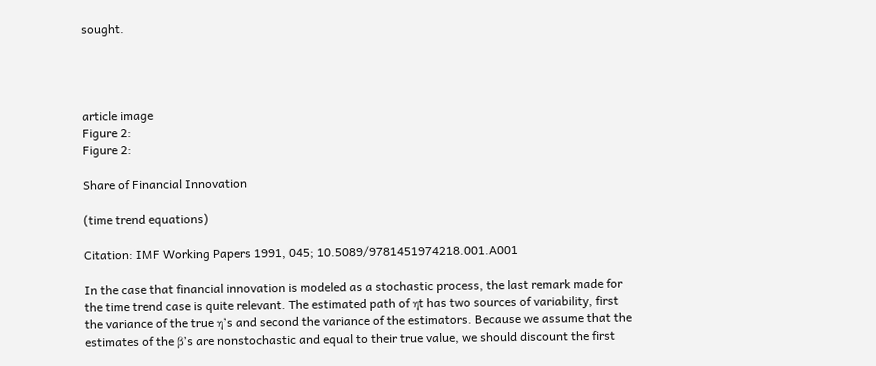sought.




article image
Figure 2:
Figure 2:

Share of Financial Innovation

(time trend equations)

Citation: IMF Working Papers 1991, 045; 10.5089/9781451974218.001.A001

In the case that financial innovation is modeled as a stochastic process, the last remark made for the time trend case is quite relevant. The estimated path of ηt has two sources of variability, first the variance of the true η’s and second the variance of the estimators. Because we assume that the estimates of the β’s are nonstochastic and equal to their true value, we should discount the first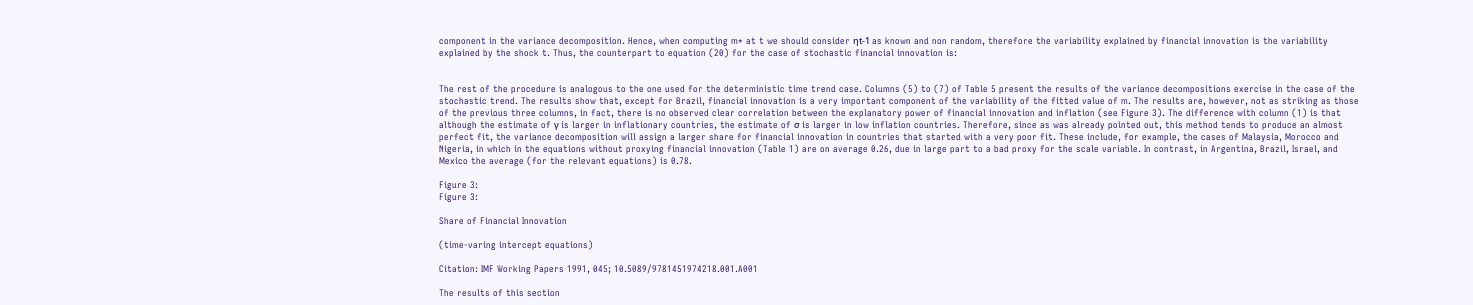component in the variance decomposition. Hence, when computing m* at t we should consider ηt-1 as known and non random, therefore the variability explained by financial innovation is the variability explained by the shock t. Thus, the counterpart to equation (20) for the case of stochastic financial innovation is:


The rest of the procedure is analogous to the one used for the deterministic time trend case. Columns (5) to (7) of Table 5 present the results of the variance decompositions exercise in the case of the stochastic trend. The results show that, except for Brazil, financial innovation is a very important component of the variability of the fitted value of m. The results are, however, not as striking as those of the previous three columns, in fact, there is no observed clear correlation between the explanatory power of financial innovation and inflation (see Figure 3). The difference with column (1) is that although the estimate of γ is larger in inflationary countries, the estimate of σ is larger in low inflation countries. Therefore, since as was already pointed out, this method tends to produce an almost perfect fit, the variance decomposition will assign a larger share for financial innovation in countries that started with a very poor fit. These include, for example, the cases of Malaysia, Morocco and Nigeria, in which in the equations without proxying financial innovation (Table 1) are on average 0.26, due in large part to a bad proxy for the scale variable. In contrast, in Argentina, Brazil, Israel, and Mexico the average (for the relevant equations) is 0.78.

Figure 3:
Figure 3:

Share of Financial Innovation

(time-varing intercept equations)

Citation: IMF Working Papers 1991, 045; 10.5089/9781451974218.001.A001

The results of this section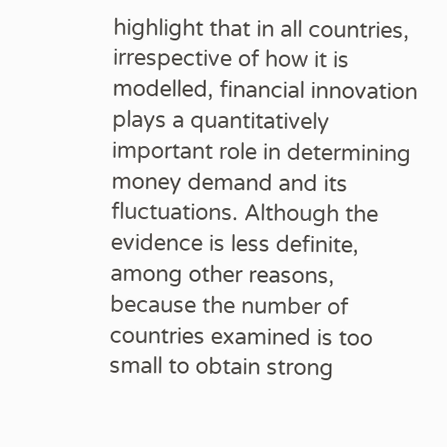highlight that in all countries, irrespective of how it is modelled, financial innovation plays a quantitatively important role in determining money demand and its fluctuations. Although the evidence is less definite, among other reasons, because the number of countries examined is too small to obtain strong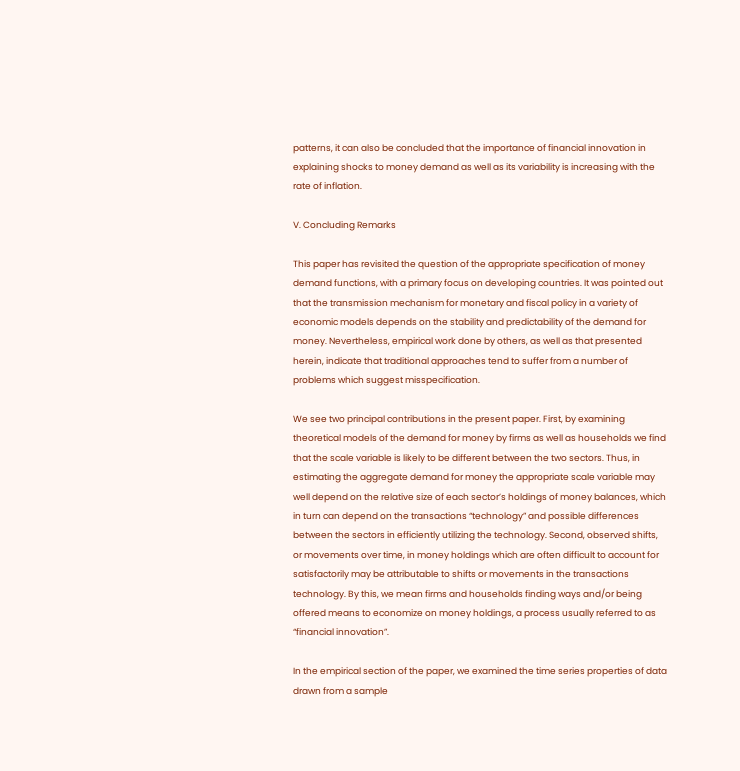patterns, it can also be concluded that the importance of financial innovation in explaining shocks to money demand as well as its variability is increasing with the rate of inflation.

V. Concluding Remarks

This paper has revisited the question of the appropriate specification of money demand functions, with a primary focus on developing countries. It was pointed out that the transmission mechanism for monetary and fiscal policy in a variety of economic models depends on the stability and predictability of the demand for money. Nevertheless, empirical work done by others, as well as that presented herein, indicate that traditional approaches tend to suffer from a number of problems which suggest misspecification.

We see two principal contributions in the present paper. First, by examining theoretical models of the demand for money by firms as well as households we find that the scale variable is likely to be different between the two sectors. Thus, in estimating the aggregate demand for money the appropriate scale variable may well depend on the relative size of each sector’s holdings of money balances, which in turn can depend on the transactions “technology” and possible differences between the sectors in efficiently utilizing the technology. Second, observed shifts, or movements over time, in money holdings which are often difficult to account for satisfactorily may be attributable to shifts or movements in the transactions technology. By this, we mean firms and households finding ways and/or being offered means to economize on money holdings, a process usually referred to as “financial innovation”.

In the empirical section of the paper, we examined the time series properties of data drawn from a sample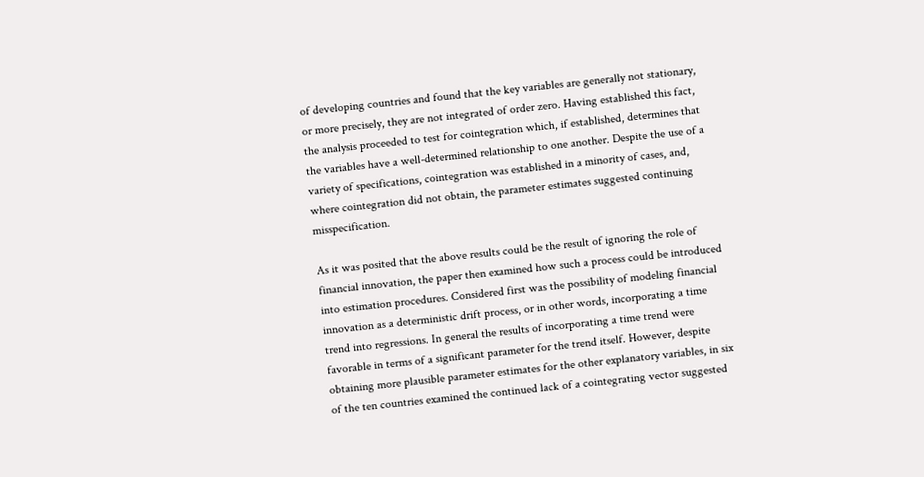of developing countries and found that the key variables are generally not stationary, or more precisely, they are not integrated of order zero. Having established this fact, the analysis proceeded to test for cointegration which, if established, determines that the variables have a well-determined relationship to one another. Despite the use of a variety of specifications, cointegration was established in a minority of cases, and, where cointegration did not obtain, the parameter estimates suggested continuing misspecification.

As it was posited that the above results could be the result of ignoring the role of financial innovation, the paper then examined how such a process could be introduced into estimation procedures. Considered first was the possibility of modeling financial innovation as a deterministic drift process, or in other words, incorporating a time trend into regressions. In general the results of incorporating a time trend were favorable in terms of a significant parameter for the trend itself. However, despite obtaining more plausible parameter estimates for the other explanatory variables, in six of the ten countries examined the continued lack of a cointegrating vector suggested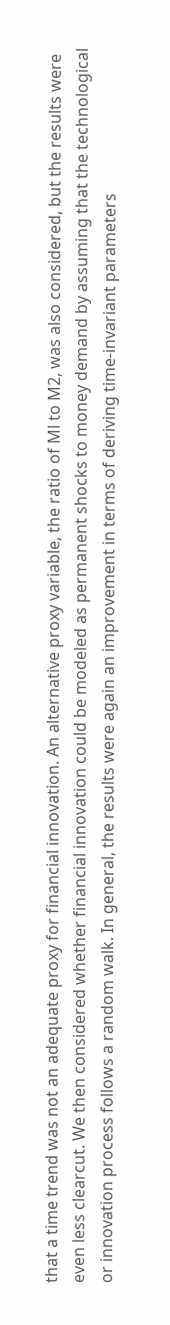that a time trend was not an adequate proxy for financial innovation. An alternative proxy variable, the ratio of Ml to M2, was also considered, but the results were even less clearcut. We then considered whether financial innovation could be modeled as permanent shocks to money demand by assuming that the technological or innovation process follows a random walk. In general, the results were again an improvement in terms of deriving time-invariant parameters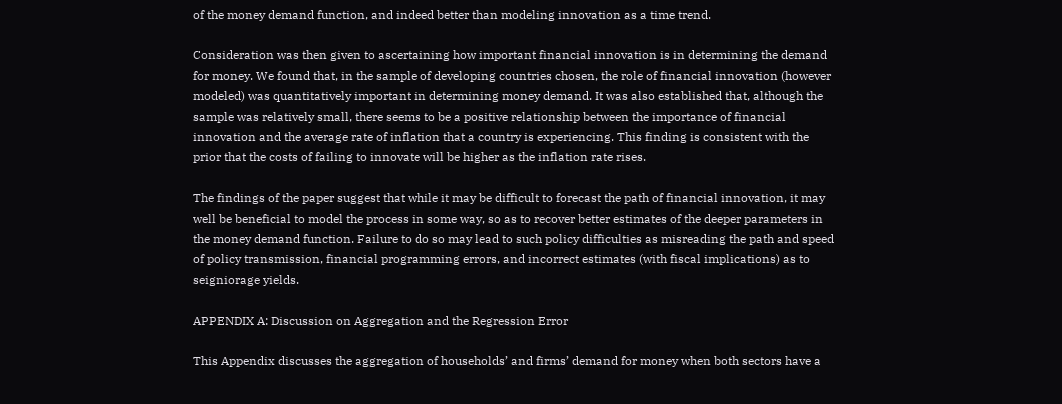of the money demand function, and indeed better than modeling innovation as a time trend.

Consideration was then given to ascertaining how important financial innovation is in determining the demand for money. We found that, in the sample of developing countries chosen, the role of financial innovation (however modeled) was quantitatively important in determining money demand. It was also established that, although the sample was relatively small, there seems to be a positive relationship between the importance of financial innovation and the average rate of inflation that a country is experiencing. This finding is consistent with the prior that the costs of failing to innovate will be higher as the inflation rate rises.

The findings of the paper suggest that while it may be difficult to forecast the path of financial innovation, it may well be beneficial to model the process in some way, so as to recover better estimates of the deeper parameters in the money demand function. Failure to do so may lead to such policy difficulties as misreading the path and speed of policy transmission, financial programming errors, and incorrect estimates (with fiscal implications) as to seigniorage yields.

APPENDIX A: Discussion on Aggregation and the Regression Error

This Appendix discusses the aggregation of households’ and firms’ demand for money when both sectors have a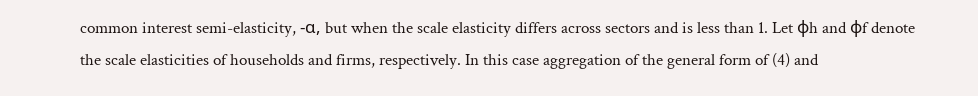common interest semi-elasticity, -α, but when the scale elasticity differs across sectors and is less than 1. Let φh and φf denote the scale elasticities of households and firms, respectively. In this case aggregation of the general form of (4) and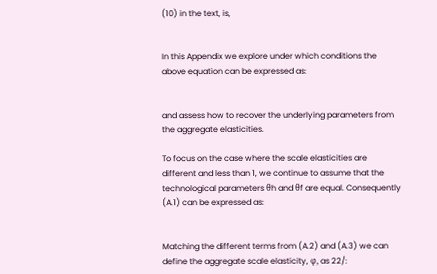(10) in the text, is,


In this Appendix we explore under which conditions the above equation can be expressed as:


and assess how to recover the underlying parameters from the aggregate elasticities.

To focus on the case where the scale elasticities are different and less than 1, we continue to assume that the technological parameters θh and θf are equal. Consequently (A.1) can be expressed as:


Matching the different terms from (A.2) and (A.3) we can define the aggregate scale elasticity, φ, as 22/: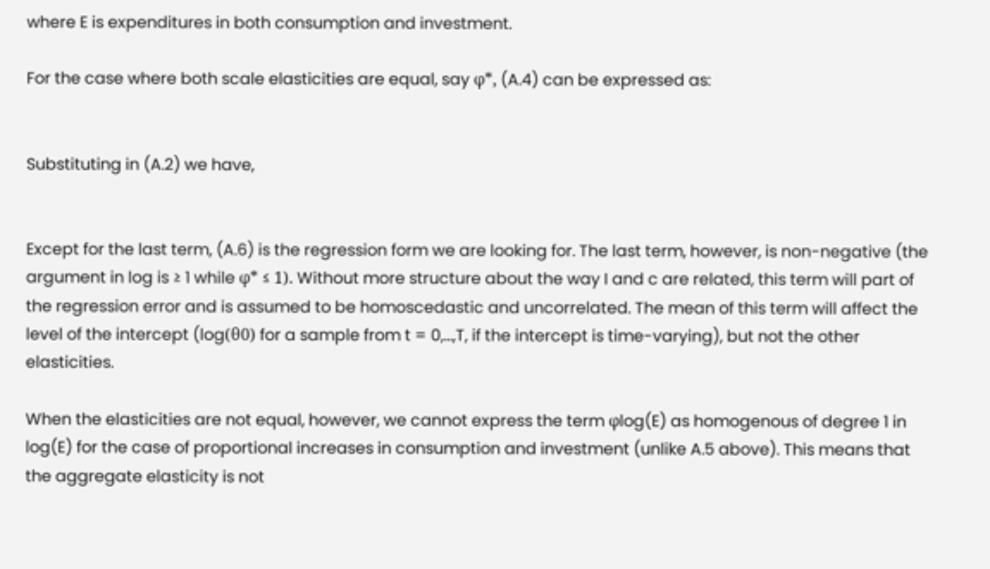where E is expenditures in both consumption and investment.

For the case where both scale elasticities are equal, say φ*, (A.4) can be expressed as:


Substituting in (A.2) we have,


Except for the last term, (A.6) is the regression form we are looking for. The last term, however, is non-negative (the argument in log is ≥ 1 while φ* ≤ 1). Without more structure about the way I and c are related, this term will part of the regression error and is assumed to be homoscedastic and uncorrelated. The mean of this term will affect the level of the intercept (log(θ0) for a sample from t = 0,…,T, if the intercept is time-varying), but not the other elasticities.

When the elasticities are not equal, however, we cannot express the term φlog(E) as homogenous of degree 1 in log(E) for the case of proportional increases in consumption and investment (unlike A.5 above). This means that the aggregate elasticity is not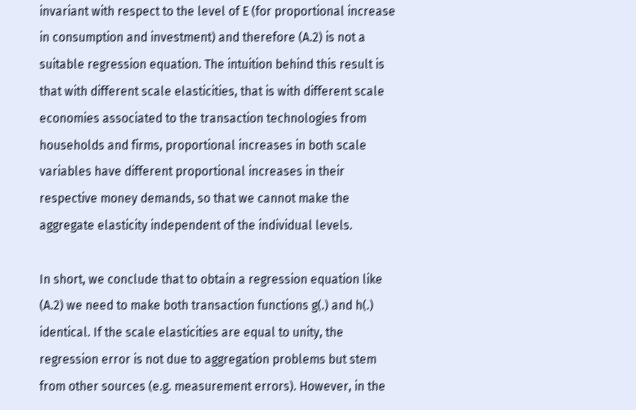invariant with respect to the level of E (for proportional increase in consumption and investment) and therefore (A.2) is not a suitable regression equation. The intuition behind this result is that with different scale elasticities, that is with different scale economies associated to the transaction technologies from households and firms, proportional increases in both scale variables have different proportional increases in their respective money demands, so that we cannot make the aggregate elasticity independent of the individual levels.

In short, we conclude that to obtain a regression equation like (A.2) we need to make both transaction functions g(.) and h(.) identical. If the scale elasticities are equal to unity, the regression error is not due to aggregation problems but stem from other sources (e.g. measurement errors). However, in the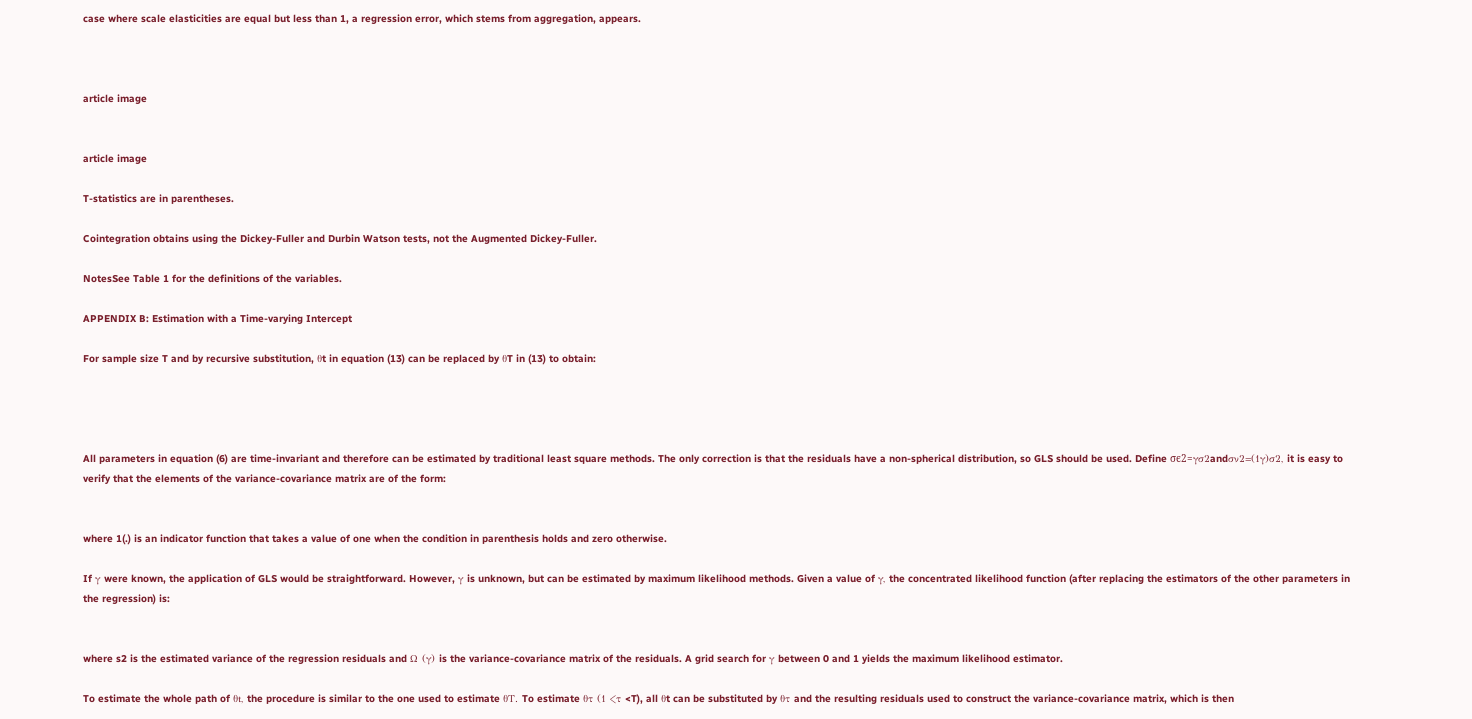case where scale elasticities are equal but less than 1, a regression error, which stems from aggregation, appears.



article image


article image

T-statistics are in parentheses.

Cointegration obtains using the Dickey-Fuller and Durbin Watson tests, not the Augmented Dickey-Fuller.

NotesSee Table 1 for the definitions of the variables.

APPENDIX B: Estimation with a Time-varying Intercept

For sample size T and by recursive substitution, θt in equation (13) can be replaced by θT in (13) to obtain:




All parameters in equation (6) are time-invariant and therefore can be estimated by traditional least square methods. The only correction is that the residuals have a non-spherical distribution, so GLS should be used. Define σϵ2=γσ2andσν2=(1γ)σ2, it is easy to verify that the elements of the variance-covariance matrix are of the form:


where 1(.) is an indicator function that takes a value of one when the condition in parenthesis holds and zero otherwise.

If γ were known, the application of GLS would be straightforward. However, γ is unknown, but can be estimated by maximum likelihood methods. Given a value of γ, the concentrated likelihood function (after replacing the estimators of the other parameters in the regression) is:


where s2 is the estimated variance of the regression residuals and Ω (γ) is the variance-covariance matrix of the residuals. A grid search for γ between 0 and 1 yields the maximum likelihood estimator.

To estimate the whole path of θt, the procedure is similar to the one used to estimate θT. To estimate θτ (1 <τ <T), all θt can be substituted by θτ and the resulting residuals used to construct the variance-covariance matrix, which is then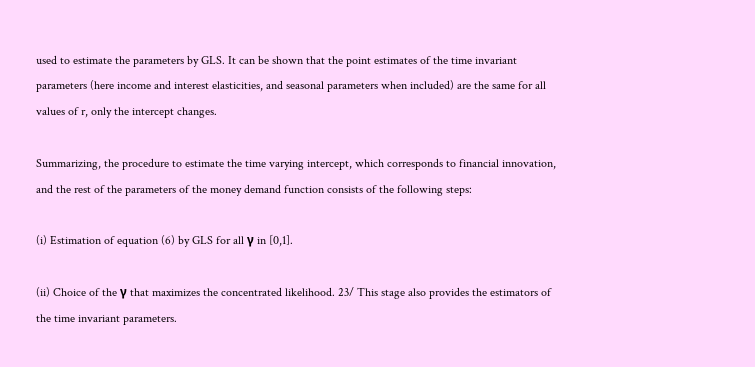used to estimate the parameters by GLS. It can be shown that the point estimates of the time invariant parameters (here income and interest elasticities, and seasonal parameters when included) are the same for all values of r, only the intercept changes.

Summarizing, the procedure to estimate the time varying intercept, which corresponds to financial innovation, and the rest of the parameters of the money demand function consists of the following steps:

(i) Estimation of equation (6) by GLS for all γ in [0,1].

(ii) Choice of the γ that maximizes the concentrated likelihood. 23/ This stage also provides the estimators of the time invariant parameters.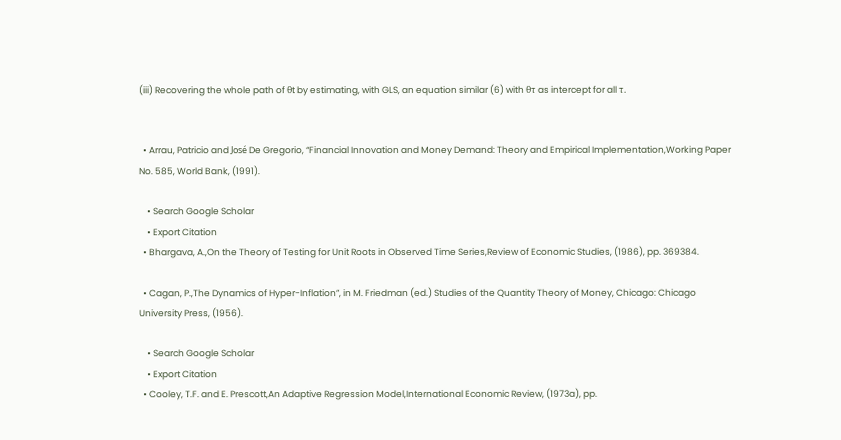(iii) Recovering the whole path of θt by estimating, with GLS, an equation similar (6) with θτ as intercept for all τ.


  • Arrau, Patricio and José De Gregorio, “Financial Innovation and Money Demand: Theory and Empirical Implementation,Working Paper No. 585, World Bank, (1991).

    • Search Google Scholar
    • Export Citation
  • Bhargava, A.,On the Theory of Testing for Unit Roots in Observed Time Series,Review of Economic Studies, (1986), pp. 369384.

  • Cagan, P.,The Dynamics of Hyper-Inflation”, in M. Friedman (ed.) Studies of the Quantity Theory of Money, Chicago: Chicago University Press, (1956).

    • Search Google Scholar
    • Export Citation
  • Cooley, T.F. and E. Prescott,An Adaptive Regression Model,International Economic Review, (1973a), pp.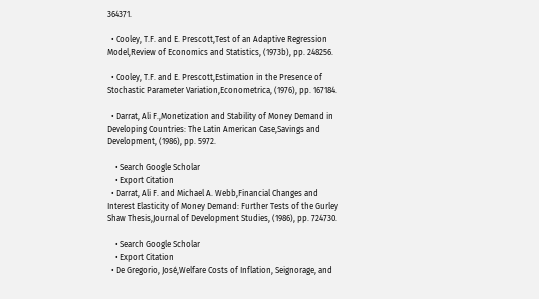364371.

  • Cooley, T.F. and E. Prescott,Test of an Adaptive Regression Model,Review of Economics and Statistics, (1973b), pp. 248256.

  • Cooley, T.F. and E. Prescott,Estimation in the Presence of Stochastic Parameter Variation,Econometrica, (1976), pp. 167184.

  • Darrat, Ali F.,Monetization and Stability of Money Demand in Developing Countries: The Latin American Case,Savings and Development, (1986), pp. 5972.

    • Search Google Scholar
    • Export Citation
  • Darrat, Ali F. and Michael A. Webb,Financial Changes and Interest Elasticity of Money Demand: Further Tests of the Gurley Shaw Thesis,Journal of Development Studies, (1986), pp. 724730.

    • Search Google Scholar
    • Export Citation
  • De Gregorio, José,Welfare Costs of Inflation, Seignorage, and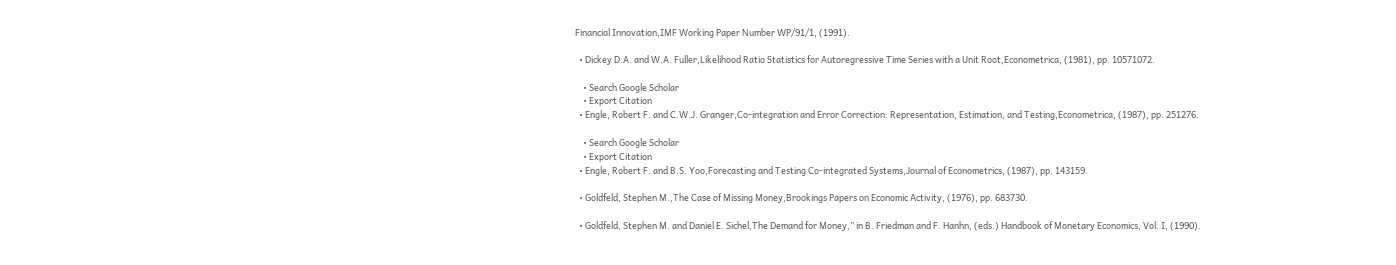Financial Innovation,IMF Working Paper Number WP/91/1, (1991).

  • Dickey D.A. and W.A. Fuller,Likelihood Ratio Statistics for Autoregressive Time Series with a Unit Root,Econometrica, (1981), pp. 10571072.

    • Search Google Scholar
    • Export Citation
  • Engle, Robert F. and C.W.J. Granger,Co-integration and Error Correction: Representation, Estimation, and Testing,Econometrica, (1987), pp. 251276.

    • Search Google Scholar
    • Export Citation
  • Engle, Robert F. and B.S. Yoo,Forecasting and Testing Co-integrated Systems,Journal of Econometrics, (1987), pp. 143159.

  • Goldfeld, Stephen M.,The Case of Missing Money,Brookings Papers on Economic Activity, (1976), pp. 683730.

  • Goldfeld, Stephen M. and Daniel E. Sichel,The Demand for Money,” in B. Friedman and F. Hanhn, (eds.) Handbook of Monetary Economics, Vol. I, (1990).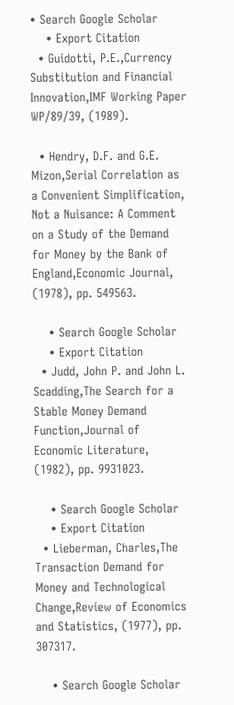• Search Google Scholar
    • Export Citation
  • Guidotti, P.E.,Currency Substitution and Financial Innovation,IMF Working Paper WP/89/39, (1989).

  • Hendry, D.F. and G.E. Mizon,Serial Correlation as a Convenient Simplification, Not a Nuisance: A Comment on a Study of the Demand for Money by the Bank of England,Economic Journal, (1978), pp. 549563.

    • Search Google Scholar
    • Export Citation
  • Judd, John P. and John L. Scadding,The Search for a Stable Money Demand Function,Journal of Economic Literature, (1982), pp. 9931023.

    • Search Google Scholar
    • Export Citation
  • Lieberman, Charles,The Transaction Demand for Money and Technological Change,Review of Economics and Statistics, (1977), pp. 307317.

    • Search Google Scholar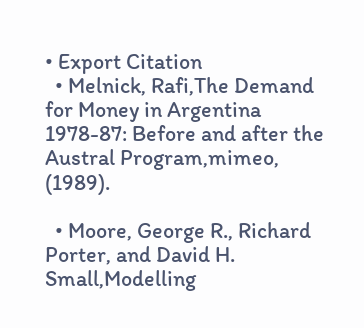• Export Citation
  • Melnick, Rafi,The Demand for Money in Argentina 1978-87: Before and after the Austral Program,mimeo, (1989).

  • Moore, George R., Richard Porter, and David H. Small,Modelling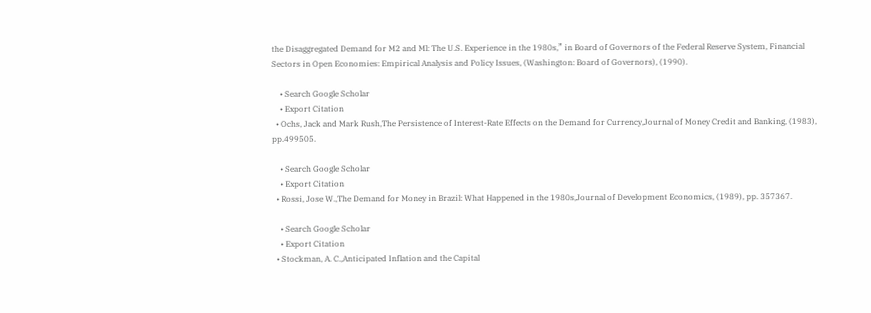the Disaggregated Demand for M2 and Ml: The U.S. Experience in the 1980s,” in Board of Governors of the Federal Reserve System, Financial Sectors in Open Economies: Empirical Analysis and Policy Issues, (Washington: Board of Governors), (1990).

    • Search Google Scholar
    • Export Citation
  • Ochs, Jack and Mark Rush,The Persistence of Interest-Rate Effects on the Demand for Currency,Journal of Money Credit and Banking, (1983), pp.499505.

    • Search Google Scholar
    • Export Citation
  • Rossi, Jose W.,The Demand for Money in Brazil: What Happened in the 1980s,Journal of Development Economics, (1989), pp. 357367.

    • Search Google Scholar
    • Export Citation
  • Stockman, A. C.,Anticipated Inflation and the Capital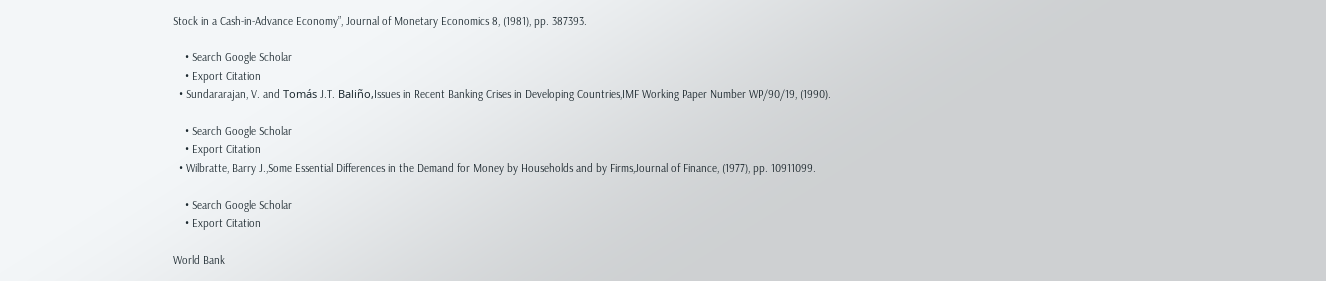Stock in a Cash-in-Advance Economy”, Journal of Monetary Economics 8, (1981), pp. 387393.

    • Search Google Scholar
    • Export Citation
  • Sundararajan, V. and Tomás J.T. Baliño,Issues in Recent Banking Crises in Developing Countries,IMF Working Paper Number WP/90/19, (1990).

    • Search Google Scholar
    • Export Citation
  • Wilbratte, Barry J.,Some Essential Differences in the Demand for Money by Households and by Firms,Journal of Finance, (1977), pp. 10911099.

    • Search Google Scholar
    • Export Citation

World Bank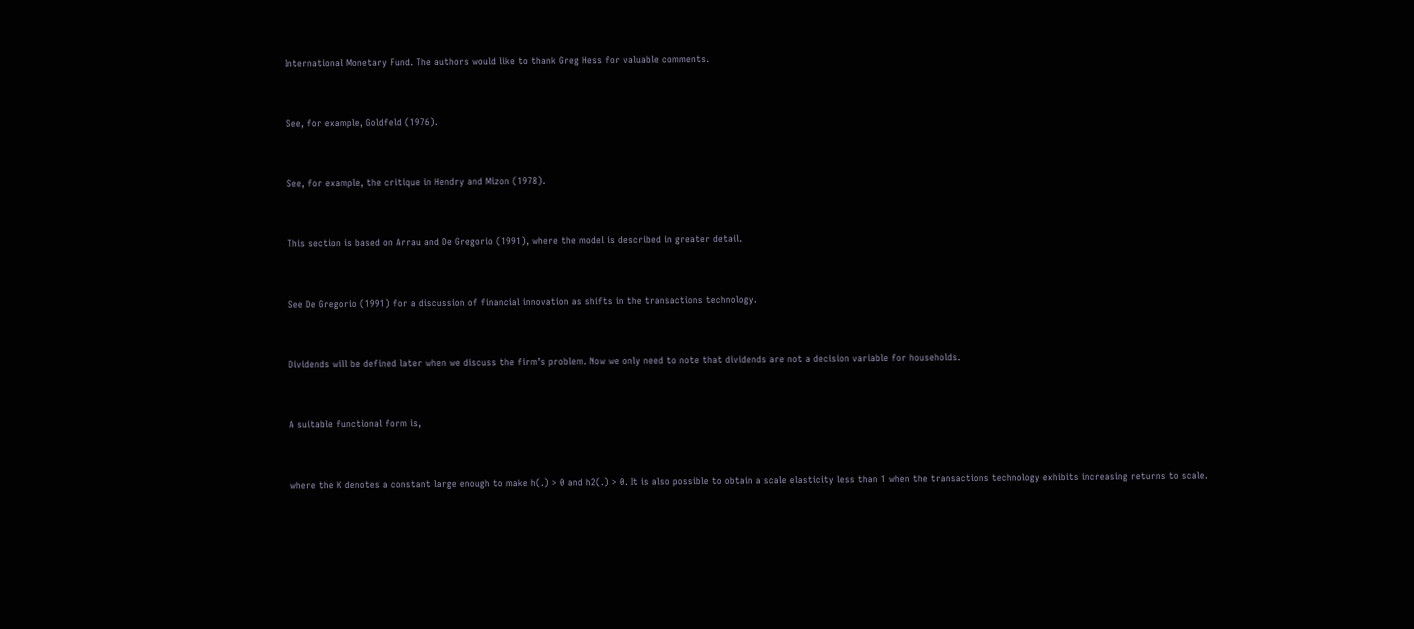International Monetary Fund. The authors would like to thank Greg Hess for valuable comments.


See, for example, Goldfeld (1976).


See, for example, the critique in Hendry and Mizon (1978).


This section is based on Arrau and De Gregorio (1991), where the model is described in greater detail.


See De Gregorio (1991) for a discussion of financial innovation as shifts in the transactions technology.


Dividends will be defined later when we discuss the firm’s problem. Now we only need to note that dividends are not a decision variable for households.


A suitable functional form is,


where the K denotes a constant large enough to make h(.) > 0 and h2(.) > 0. It is also possible to obtain a scale elasticity less than 1 when the transactions technology exhibits increasing returns to scale.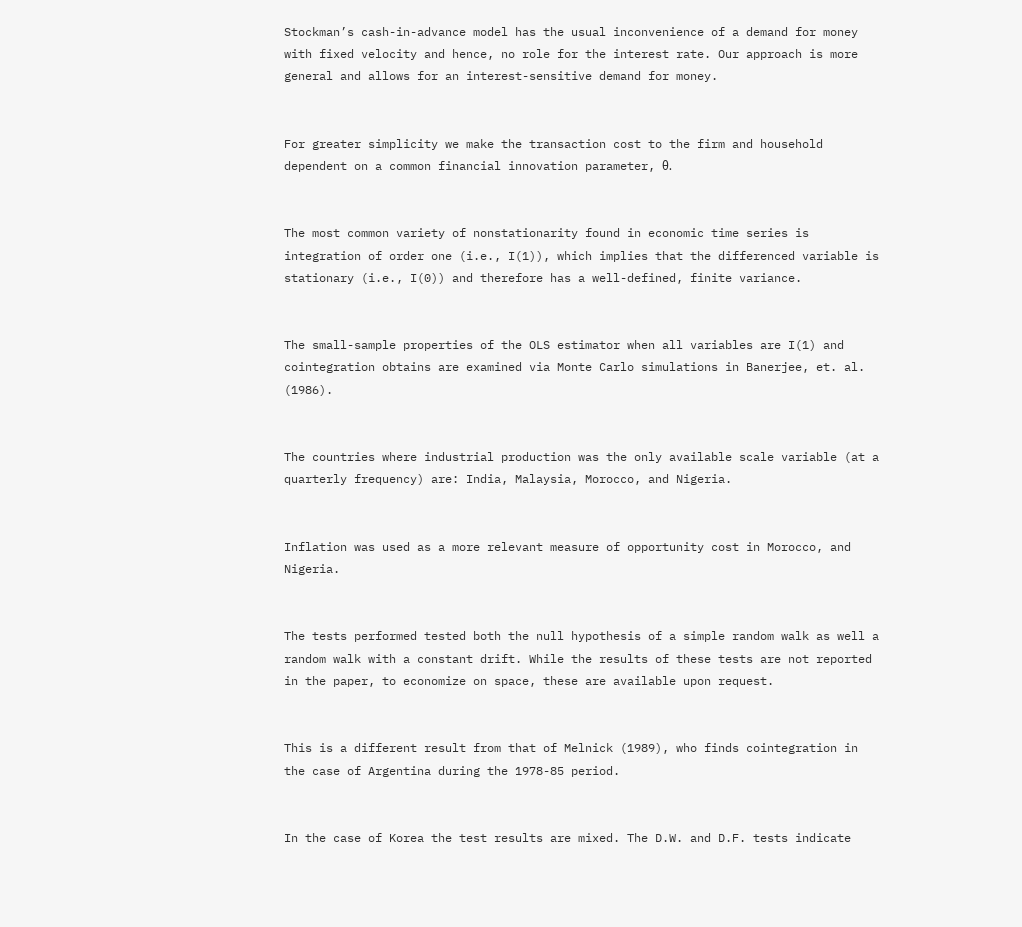Stockman’s cash-in-advance model has the usual inconvenience of a demand for money with fixed velocity and hence, no role for the interest rate. Our approach is more general and allows for an interest-sensitive demand for money.


For greater simplicity we make the transaction cost to the firm and household dependent on a common financial innovation parameter, θ.


The most common variety of nonstationarity found in economic time series is integration of order one (i.e., I(1)), which implies that the differenced variable is stationary (i.e., I(0)) and therefore has a well-defined, finite variance.


The small-sample properties of the OLS estimator when all variables are I(1) and cointegration obtains are examined via Monte Carlo simulations in Banerjee, et. al. (1986).


The countries where industrial production was the only available scale variable (at a quarterly frequency) are: India, Malaysia, Morocco, and Nigeria.


Inflation was used as a more relevant measure of opportunity cost in Morocco, and Nigeria.


The tests performed tested both the null hypothesis of a simple random walk as well a random walk with a constant drift. While the results of these tests are not reported in the paper, to economize on space, these are available upon request.


This is a different result from that of Melnick (1989), who finds cointegration in the case of Argentina during the 1978-85 period.


In the case of Korea the test results are mixed. The D.W. and D.F. tests indicate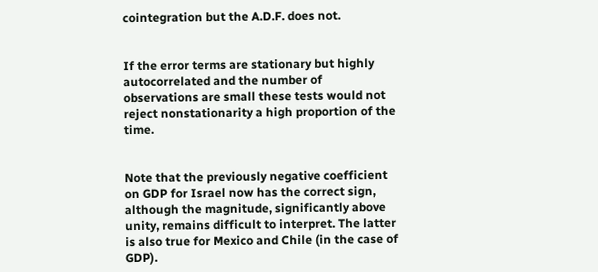cointegration but the A.D.F. does not.


If the error terms are stationary but highly autocorrelated and the number of observations are small these tests would not reject nonstationarity a high proportion of the time.


Note that the previously negative coefficient on GDP for Israel now has the correct sign, although the magnitude, significantly above unity, remains difficult to interpret. The latter is also true for Mexico and Chile (in the case of GDP).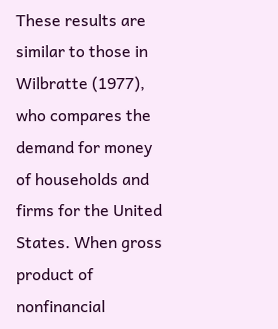These results are similar to those in Wilbratte (1977), who compares the demand for money of households and firms for the United States. When gross product of nonfinancial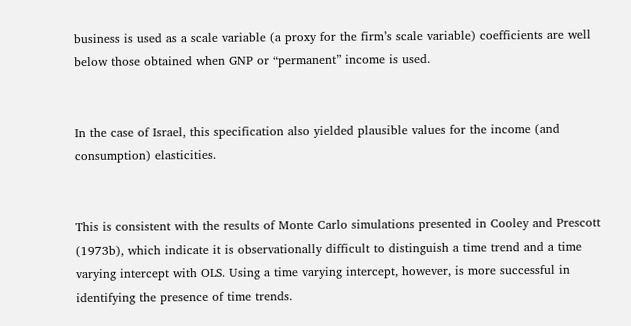business is used as a scale variable (a proxy for the firm’s scale variable) coefficients are well below those obtained when GNP or “permanent” income is used.


In the case of Israel, this specification also yielded plausible values for the income (and consumption) elasticities.


This is consistent with the results of Monte Carlo simulations presented in Cooley and Prescott (1973b), which indicate it is observationally difficult to distinguish a time trend and a time varying intercept with OLS. Using a time varying intercept, however, is more successful in identifying the presence of time trends.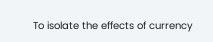To isolate the effects of currency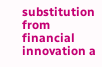substitution from financial innovation a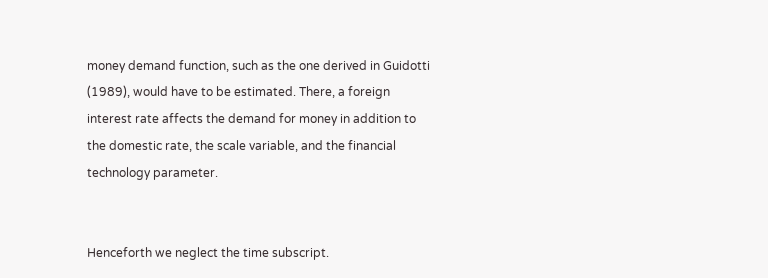money demand function, such as the one derived in Guidotti (1989), would have to be estimated. There, a foreign interest rate affects the demand for money in addition to the domestic rate, the scale variable, and the financial technology parameter.


Henceforth we neglect the time subscript.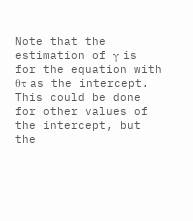Note that the estimation of γ is for the equation with θτ as the intercept. This could be done for other values of the intercept, but the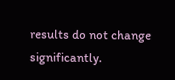results do not change significantly.